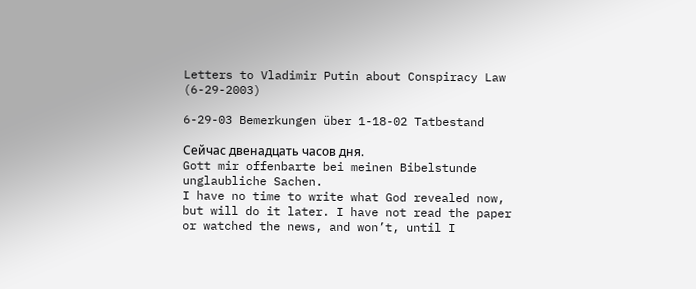Letters to Vladimir Putin about Conspiracy Law (6-29-2003)

6-29-03 Bemerkungen über 1-18-02 Tatbestand

Сейчас двенадцать часов дня.
Gott mir offenbarte bei meinen Bibelstunde unglaubliche Sachen.
I have no time to write what God revealed now, but will do it later. I have not read the paper or watched the news, and won’t, until I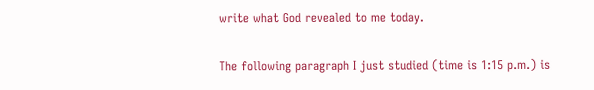write what God revealed to me today.

The following paragraph I just studied (time is 1:15 p.m.) is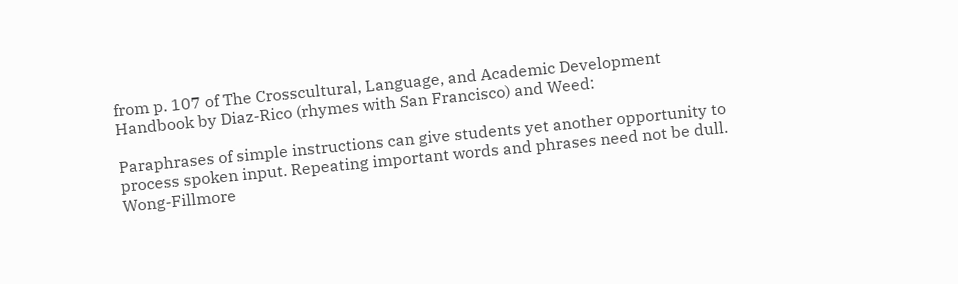from p. 107 of The Crosscultural, Language, and Academic Development Handbook by Diaz-Rico (rhymes with San Francisco) and Weed:

Paraphrases of simple instructions can give students yet another opportunity to process spoken input. Repeating important words and phrases need not be dull. Wong-Fillmore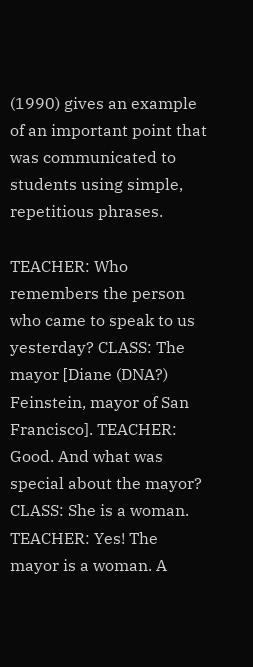(1990) gives an example of an important point that was communicated to students using simple, repetitious phrases.

TEACHER: Who remembers the person who came to speak to us yesterday? CLASS: The mayor [Diane (DNA?) Feinstein, mayor of San Francisco]. TEACHER: Good. And what was special about the mayor? CLASS: She is a woman. TEACHER: Yes! The mayor is a woman. A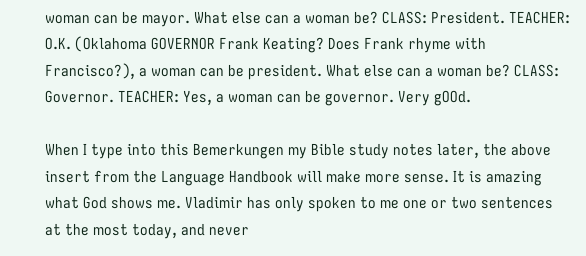woman can be mayor. What else can a woman be? CLASS: President. TEACHER: O.K. (Oklahoma GOVERNOR Frank Keating? Does Frank rhyme with Francisco?), a woman can be president. What else can a woman be? CLASS: Governor. TEACHER: Yes, a woman can be governor. Very gOOd.

When I type into this Bemerkungen my Bible study notes later, the above insert from the Language Handbook will make more sense. It is amazing what God shows me. Vladimir has only spoken to me one or two sentences at the most today, and never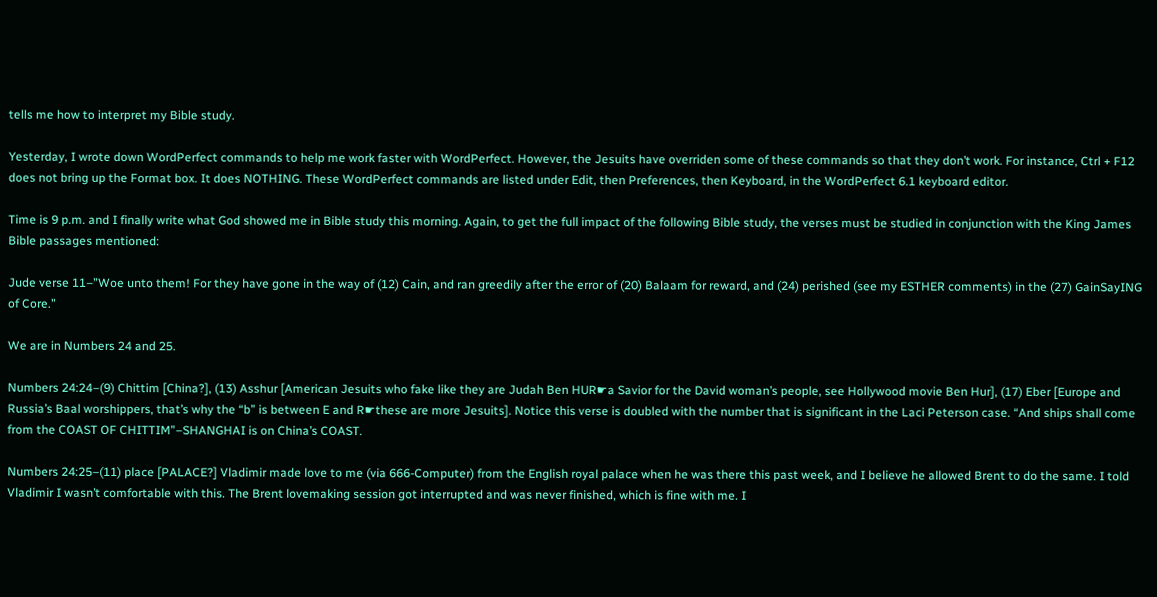tells me how to interpret my Bible study.

Yesterday, I wrote down WordPerfect commands to help me work faster with WordPerfect. However, the Jesuits have overriden some of these commands so that they don’t work. For instance, Ctrl + F12 does not bring up the Format box. It does NOTHING. These WordPerfect commands are listed under Edit, then Preferences, then Keyboard, in the WordPerfect 6.1 keyboard editor.

Time is 9 p.m. and I finally write what God showed me in Bible study this morning. Again, to get the full impact of the following Bible study, the verses must be studied in conjunction with the King James Bible passages mentioned:

Jude verse 11–”Woe unto them! For they have gone in the way of (12) Cain, and ran greedily after the error of (20) Balaam for reward, and (24) perished (see my ESTHER comments) in the (27) GainSayING of Core.”

We are in Numbers 24 and 25.

Numbers 24:24–(9) Chittim [China?], (13) Asshur [American Jesuits who fake like they are Judah Ben HUR☛a Savior for the David woman’s people, see Hollywood movie Ben Hur], (17) Eber [Europe and Russia’s Baal worshippers, that’s why the “b” is between E and R☛these are more Jesuits]. Notice this verse is doubled with the number that is significant in the Laci Peterson case. “And ships shall come from the COAST OF CHITTIM”–SHANGHAI is on China’s COAST.

Numbers 24:25–(11) place [PALACE?] Vladimir made love to me (via 666-Computer) from the English royal palace when he was there this past week, and I believe he allowed Brent to do the same. I told Vladimir I wasn’t comfortable with this. The Brent lovemaking session got interrupted and was never finished, which is fine with me. I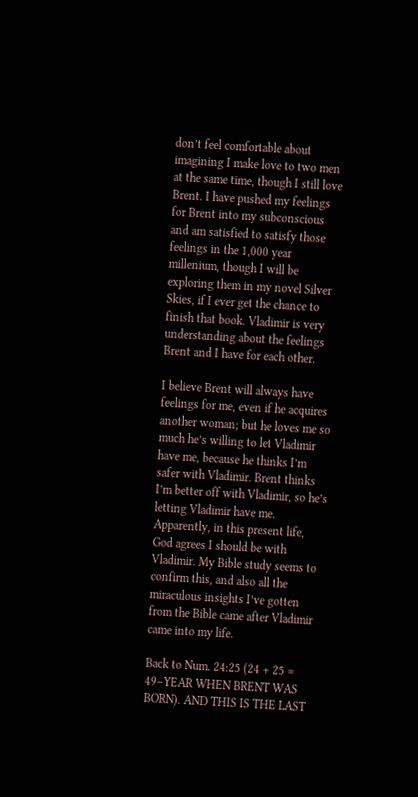don’t feel comfortable about imagining I make love to two men at the same time, though I still love Brent. I have pushed my feelings for Brent into my subconscious and am satisfied to satisfy those feelings in the 1,000 year millenium, though I will be exploring them in my novel Silver Skies, if I ever get the chance to finish that book. Vladimir is very understanding about the feelings Brent and I have for each other.

I believe Brent will always have feelings for me, even if he acquires another woman; but he loves me so much he’s willing to let Vladimir have me, because he thinks I’m safer with Vladimir. Brent thinks I’m better off with Vladimir, so he’s letting Vladimir have me. Apparently, in this present life, God agrees I should be with Vladimir. My Bible study seems to confirm this, and also all the miraculous insights I’ve gotten from the Bible came after Vladimir came into my life.

Back to Num. 24:25 (24 + 25 = 49–YEAR WHEN BRENT WAS BORN). AND THIS IS THE LAST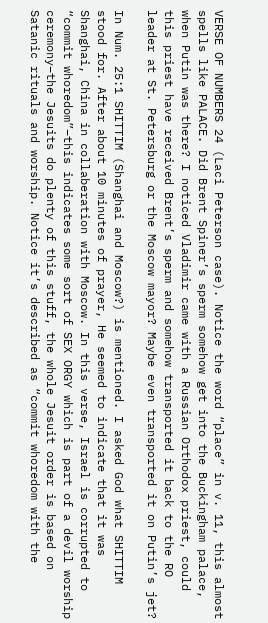VERSE OF NUMBERS 24 (Laci Peterson case). Notice the word “place” in v. 11, this almost spells like PALACE. Did Brent Spiner’s sperm somehow get into the Buckingham palace, when Putin was there? I noticed Vladimir came with a Russian Orthodox priest, could this priest have received Brent’s sperm and somehow transported it back to the RO leader at St. Petersburg or the Moscow mayor? Maybe even transported it on Putin’s jet?

In Num. 25:1 SHITTIM (Shanghai and Moscow?) is mentioned. I asked God what SHITTIM stood for. After about 10 minutes of prayer, He seemed to indicate that it was Shanghai, China in collaberation with Moscow. In this verse, Israel is corrupted to “commit whoredom”–this indicates some sort of SEX ORGY which is part of a devil worship ceremony–the Jesuits do plenty of this stuff, the whole Jesuit order is based on Satanic rituals and worship. Notice it’s described as “commit whoredom with the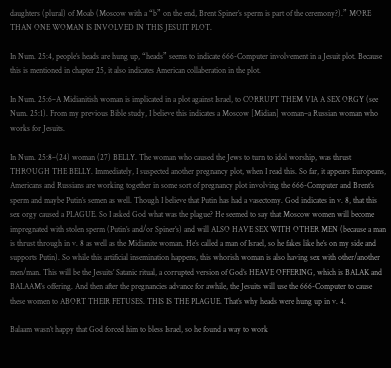daughters (plural) of Moab (Moscow with a “b” on the end, Brent Spiner’s sperm is part of the ceremony?).” MORE THAN ONE WOMAN IS INVOLVED IN THIS JESUIT PLOT.

In Num. 25:4, people’s heads are hung up, “heads” seems to indicate 666-Computer involvement in a Jesuit plot. Because this is mentioned in chapter 25, it also indicates American collaberation in the plot.

In Num. 25:6–A Midianitish woman is implicated in a plot against Israel, to CORRUPT THEM VIA A SEX ORGY (see Num. 25:1). From my previous Bible study, I believe this indicates a Moscow [Midian] woman–a Russian woman who works for Jesuits.

In Num. 25:8–(24) woman (27) BELLY. The woman who caused the Jews to turn to idol worship, was thrust THROUGH THE BELLY. Immediately, I suspected another pregnancy plot, when I read this. So far, it appears Europeans, Americans and Russians are working together in some sort of pregnancy plot involving the 666-Computer and Brent’s sperm and maybe Putin’s semen as well. Though I believe that Putin has had a vasectomy. God indicates in v. 8, that this sex orgy caused a PLAGUE. So I asked God what was the plague? He seemed to say that Moscow women will become impregnated with stolen sperm (Putin’s and/or Spiner’s) and will ALSO HAVE SEX WITH OTHER MEN (because a man is thrust through in v. 8 as well as the Midianite woman. He’s called a man of Israel, so he fakes like he’s on my side and supports Putin). So while this artificial insemination happens, this whorish woman is also having sex with other/another men/man. This will be the Jesuits’ Satanic ritual, a corrupted version of God’s HEAVE OFFERING, which is BALAK and BALAAM’s offering. And then after the pregnancies advance for awhile, the Jesuits will use the 666-Computer to cause these women to ABORT THEIR FETUSES. THIS IS THE PLAGUE. That’s why heads were hung up in v. 4.

Balaam wasn’t happy that God forced him to bless Israel, so he found a way to work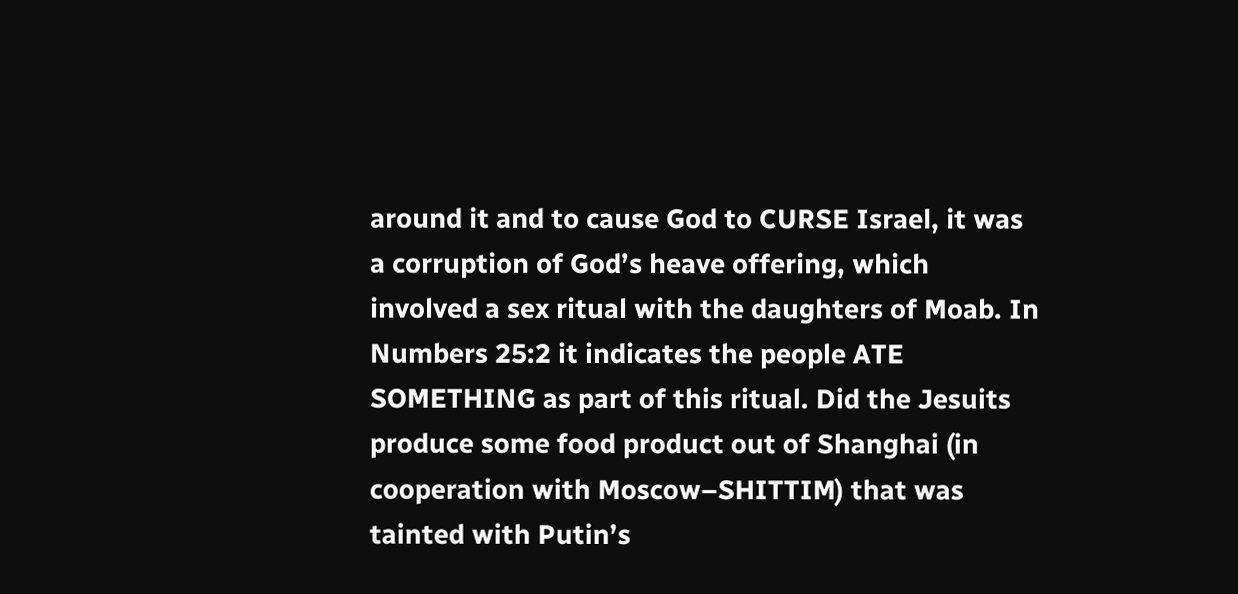around it and to cause God to CURSE Israel, it was a corruption of God’s heave offering, which involved a sex ritual with the daughters of Moab. In Numbers 25:2 it indicates the people ATE SOMETHING as part of this ritual. Did the Jesuits produce some food product out of Shanghai (in cooperation with Moscow–SHITTIM) that was tainted with Putin’s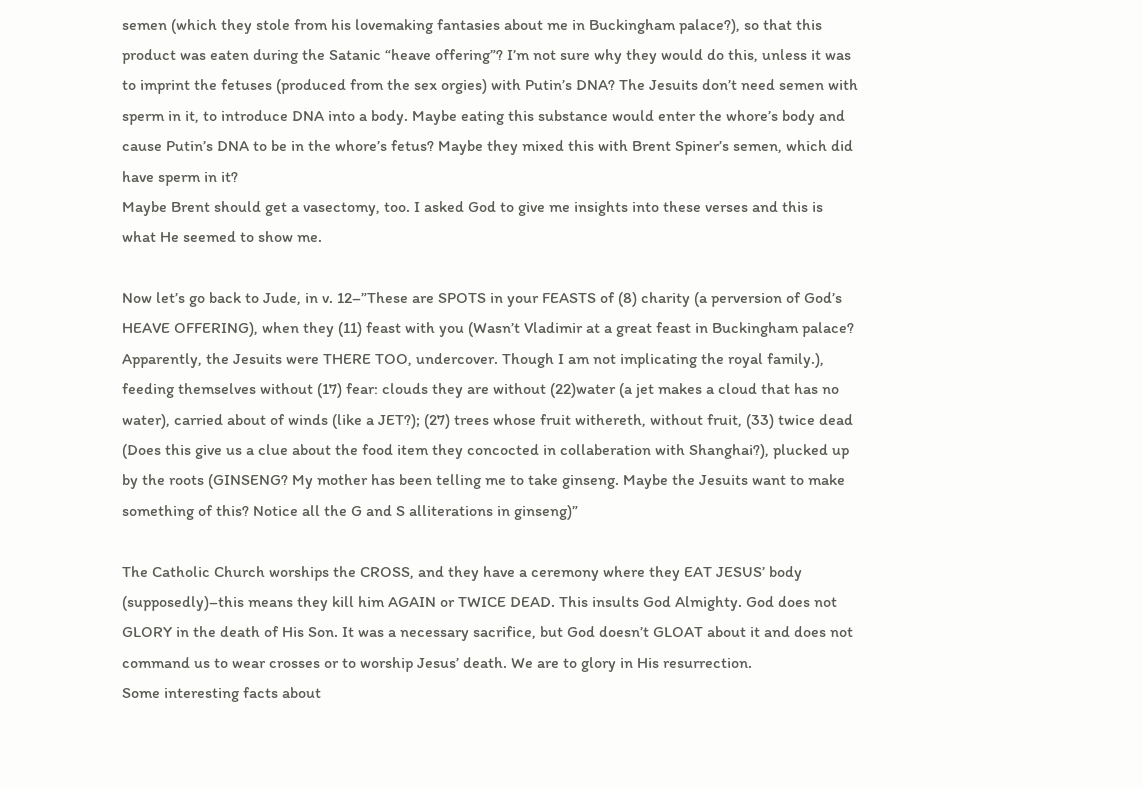semen (which they stole from his lovemaking fantasies about me in Buckingham palace?), so that this product was eaten during the Satanic “heave offering”? I’m not sure why they would do this, unless it was to imprint the fetuses (produced from the sex orgies) with Putin’s DNA? The Jesuits don’t need semen with sperm in it, to introduce DNA into a body. Maybe eating this substance would enter the whore’s body and cause Putin’s DNA to be in the whore’s fetus? Maybe they mixed this with Brent Spiner’s semen, which did have sperm in it?
Maybe Brent should get a vasectomy, too. I asked God to give me insights into these verses and this is what He seemed to show me.

Now let’s go back to Jude, in v. 12–”These are SPOTS in your FEASTS of (8) charity (a perversion of God’s HEAVE OFFERING), when they (11) feast with you (Wasn’t Vladimir at a great feast in Buckingham palace? Apparently, the Jesuits were THERE TOO, undercover. Though I am not implicating the royal family.), feeding themselves without (17) fear: clouds they are without (22)water (a jet makes a cloud that has no water), carried about of winds (like a JET?); (27) trees whose fruit withereth, without fruit, (33) twice dead (Does this give us a clue about the food item they concocted in collaberation with Shanghai?), plucked up by the roots (GINSENG? My mother has been telling me to take ginseng. Maybe the Jesuits want to make something of this? Notice all the G and S alliterations in ginseng)”

The Catholic Church worships the CROSS, and they have a ceremony where they EAT JESUS’ body (supposedly)–this means they kill him AGAIN or TWICE DEAD. This insults God Almighty. God does not GLORY in the death of His Son. It was a necessary sacrifice, but God doesn’t GLOAT about it and does not command us to wear crosses or to worship Jesus’ death. We are to glory in His resurrection.
Some interesting facts about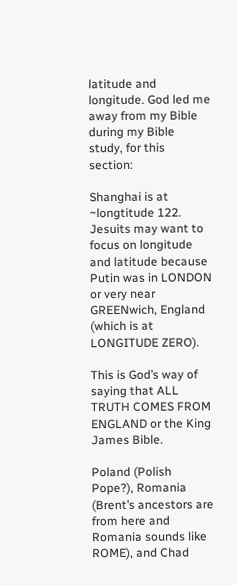latitude and longitude. God led me away from my Bible during my Bible study, for this section:

Shanghai is at ~longtitude 122. Jesuits may want to focus on longitude and latitude because Putin was in LONDON or very near GREENwich, England (which is at LONGITUDE ZERO).

This is God’s way of saying that ALL TRUTH COMES FROM ENGLAND or the King James Bible.

Poland (Polish Pope?), Romania (Brent’s ancestors are from here and Romania sounds like ROME), and Chad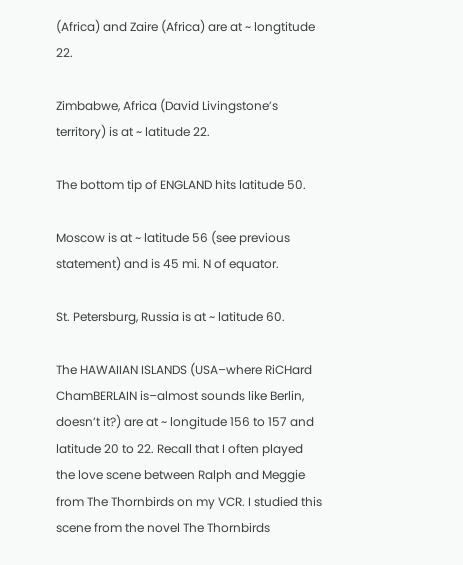(Africa) and Zaire (Africa) are at ~ longtitude 22.

Zimbabwe, Africa (David Livingstone’s territory) is at ~ latitude 22.

The bottom tip of ENGLAND hits latitude 50.

Moscow is at ~ latitude 56 (see previous statement) and is 45 mi. N of equator.

St. Petersburg, Russia is at ~ latitude 60.

The HAWAIIAN ISLANDS (USA–where RiCHard ChamBERLAIN is–almost sounds like Berlin, doesn’t it?) are at ~ longitude 156 to 157 and latitude 20 to 22. Recall that I often played the love scene between Ralph and Meggie from The Thornbirds on my VCR. I studied this scene from the novel The Thornbirds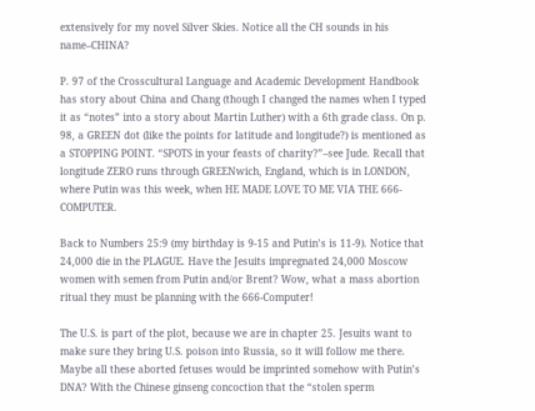extensively for my novel Silver Skies. Notice all the CH sounds in his name–CHINA?

P. 97 of the Crosscultural Language and Academic Development Handbook has story about China and Chang (though I changed the names when I typed it as “notes” into a story about Martin Luther) with a 6th grade class. On p. 98, a GREEN dot (like the points for latitude and longitude?) is mentioned as a STOPPING POINT. “SPOTS in your feasts of charity?”–see Jude. Recall that longitude ZERO runs through GREENwich, England, which is in LONDON, where Putin was this week, when HE MADE LOVE TO ME VIA THE 666-COMPUTER.

Back to Numbers 25:9 (my birthday is 9-15 and Putin’s is 11-9). Notice that 24,000 die in the PLAGUE. Have the Jesuits impregnated 24,000 Moscow women with semen from Putin and/or Brent? Wow, what a mass abortion ritual they must be planning with the 666-Computer!

The U.S. is part of the plot, because we are in chapter 25. Jesuits want to make sure they bring U.S. poison into Russia, so it will follow me there. Maybe all these aborted fetuses would be imprinted somehow with Putin’s DNA? With the Chinese ginseng concoction that the “stolen sperm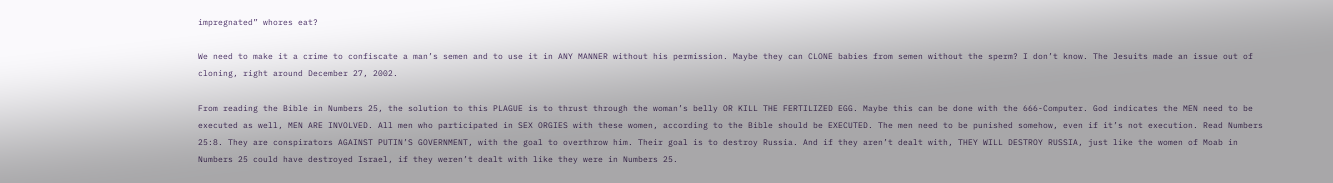impregnated” whores eat?

We need to make it a crime to confiscate a man’s semen and to use it in ANY MANNER without his permission. Maybe they can CLONE babies from semen without the sperm? I don’t know. The Jesuits made an issue out of cloning, right around December 27, 2002.

From reading the Bible in Numbers 25, the solution to this PLAGUE is to thrust through the woman’s belly OR KILL THE FERTILIZED EGG. Maybe this can be done with the 666-Computer. God indicates the MEN need to be executed as well, MEN ARE INVOLVED. All men who participated in SEX ORGIES with these women, according to the Bible should be EXECUTED. The men need to be punished somehow, even if it’s not execution. Read Numbers 25:8. They are conspirators AGAINST PUTIN’S GOVERNMENT, with the goal to overthrow him. Their goal is to destroy Russia. And if they aren’t dealt with, THEY WILL DESTROY RUSSIA, just like the women of Moab in Numbers 25 could have destroyed Israel, if they weren’t dealt with like they were in Numbers 25.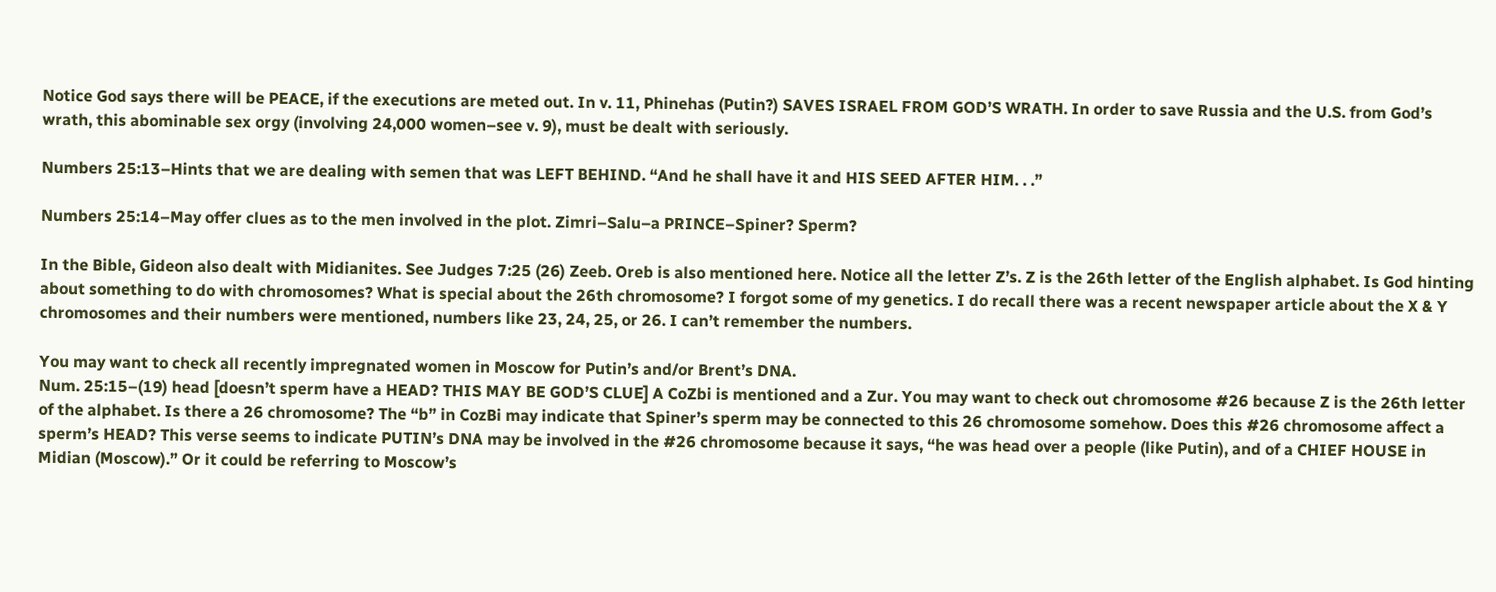Notice God says there will be PEACE, if the executions are meted out. In v. 11, Phinehas (Putin?) SAVES ISRAEL FROM GOD’S WRATH. In order to save Russia and the U.S. from God’s wrath, this abominable sex orgy (involving 24,000 women–see v. 9), must be dealt with seriously.

Numbers 25:13–Hints that we are dealing with semen that was LEFT BEHIND. “And he shall have it and HIS SEED AFTER HIM. . .”

Numbers 25:14–May offer clues as to the men involved in the plot. Zimri–Salu–a PRINCE–Spiner? Sperm?

In the Bible, Gideon also dealt with Midianites. See Judges 7:25 (26) Zeeb. Oreb is also mentioned here. Notice all the letter Z’s. Z is the 26th letter of the English alphabet. Is God hinting about something to do with chromosomes? What is special about the 26th chromosome? I forgot some of my genetics. I do recall there was a recent newspaper article about the X & Y chromosomes and their numbers were mentioned, numbers like 23, 24, 25, or 26. I can’t remember the numbers.

You may want to check all recently impregnated women in Moscow for Putin’s and/or Brent’s DNA.
Num. 25:15–(19) head [doesn’t sperm have a HEAD? THIS MAY BE GOD’S CLUE] A CoZbi is mentioned and a Zur. You may want to check out chromosome #26 because Z is the 26th letter of the alphabet. Is there a 26 chromosome? The “b” in CozBi may indicate that Spiner’s sperm may be connected to this 26 chromosome somehow. Does this #26 chromosome affect a sperm’s HEAD? This verse seems to indicate PUTIN’s DNA may be involved in the #26 chromosome because it says, “he was head over a people (like Putin), and of a CHIEF HOUSE in Midian (Moscow).” Or it could be referring to Moscow’s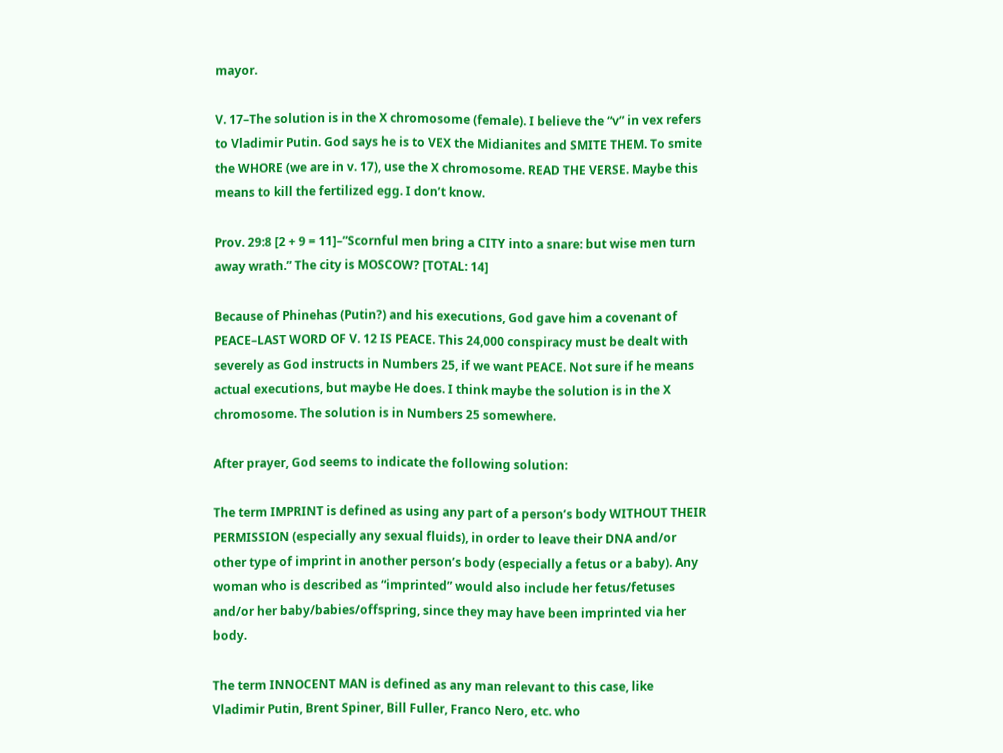mayor.

V. 17–The solution is in the X chromosome (female). I believe the “v” in vex refers to Vladimir Putin. God says he is to VEX the Midianites and SMITE THEM. To smite the WHORE (we are in v. 17), use the X chromosome. READ THE VERSE. Maybe this means to kill the fertilized egg. I don’t know.

Prov. 29:8 [2 + 9 = 11]–”Scornful men bring a CITY into a snare: but wise men turn away wrath.” The city is MOSCOW? [TOTAL: 14]

Because of Phinehas (Putin?) and his executions, God gave him a covenant of PEACE–LAST WORD OF V. 12 IS PEACE. This 24,000 conspiracy must be dealt with severely as God instructs in Numbers 25, if we want PEACE. Not sure if he means actual executions, but maybe He does. I think maybe the solution is in the X chromosome. The solution is in Numbers 25 somewhere.

After prayer, God seems to indicate the following solution:

The term IMPRINT is defined as using any part of a person’s body WITHOUT THEIR PERMISSION (especially any sexual fluids), in order to leave their DNA and/or other type of imprint in another person’s body (especially a fetus or a baby). Any woman who is described as “imprinted” would also include her fetus/fetuses and/or her baby/babies/offspring, since they may have been imprinted via her body.

The term INNOCENT MAN is defined as any man relevant to this case, like Vladimir Putin, Brent Spiner, Bill Fuller, Franco Nero, etc. who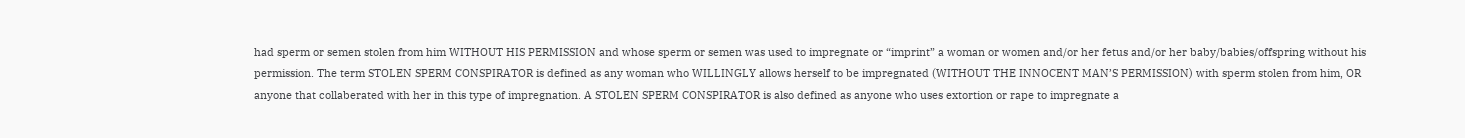had sperm or semen stolen from him WITHOUT HIS PERMISSION and whose sperm or semen was used to impregnate or “imprint” a woman or women and/or her fetus and/or her baby/babies/offspring without his permission. The term STOLEN SPERM CONSPIRATOR is defined as any woman who WILLINGLY allows herself to be impregnated (WITHOUT THE INNOCENT MAN’S PERMISSION) with sperm stolen from him, OR anyone that collaberated with her in this type of impregnation. A STOLEN SPERM CONSPIRATOR is also defined as anyone who uses extortion or rape to impregnate a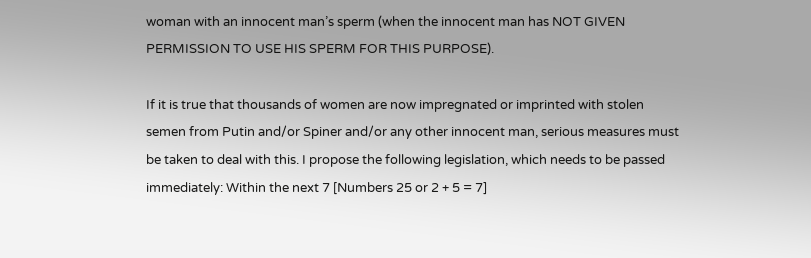woman with an innocent man’s sperm (when the innocent man has NOT GIVEN PERMISSION TO USE HIS SPERM FOR THIS PURPOSE).

If it is true that thousands of women are now impregnated or imprinted with stolen semen from Putin and/or Spiner and/or any other innocent man, serious measures must be taken to deal with this. I propose the following legislation, which needs to be passed immediately: Within the next 7 [Numbers 25 or 2 + 5 = 7]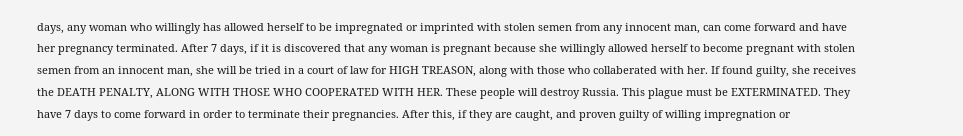days, any woman who willingly has allowed herself to be impregnated or imprinted with stolen semen from any innocent man, can come forward and have her pregnancy terminated. After 7 days, if it is discovered that any woman is pregnant because she willingly allowed herself to become pregnant with stolen semen from an innocent man, she will be tried in a court of law for HIGH TREASON, along with those who collaberated with her. If found guilty, she receives the DEATH PENALTY, ALONG WITH THOSE WHO COOPERATED WITH HER. These people will destroy Russia. This plague must be EXTERMINATED. They have 7 days to come forward in order to terminate their pregnancies. After this, if they are caught, and proven guilty of willing impregnation or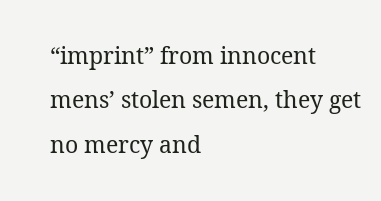“imprint” from innocent mens’ stolen semen, they get no mercy and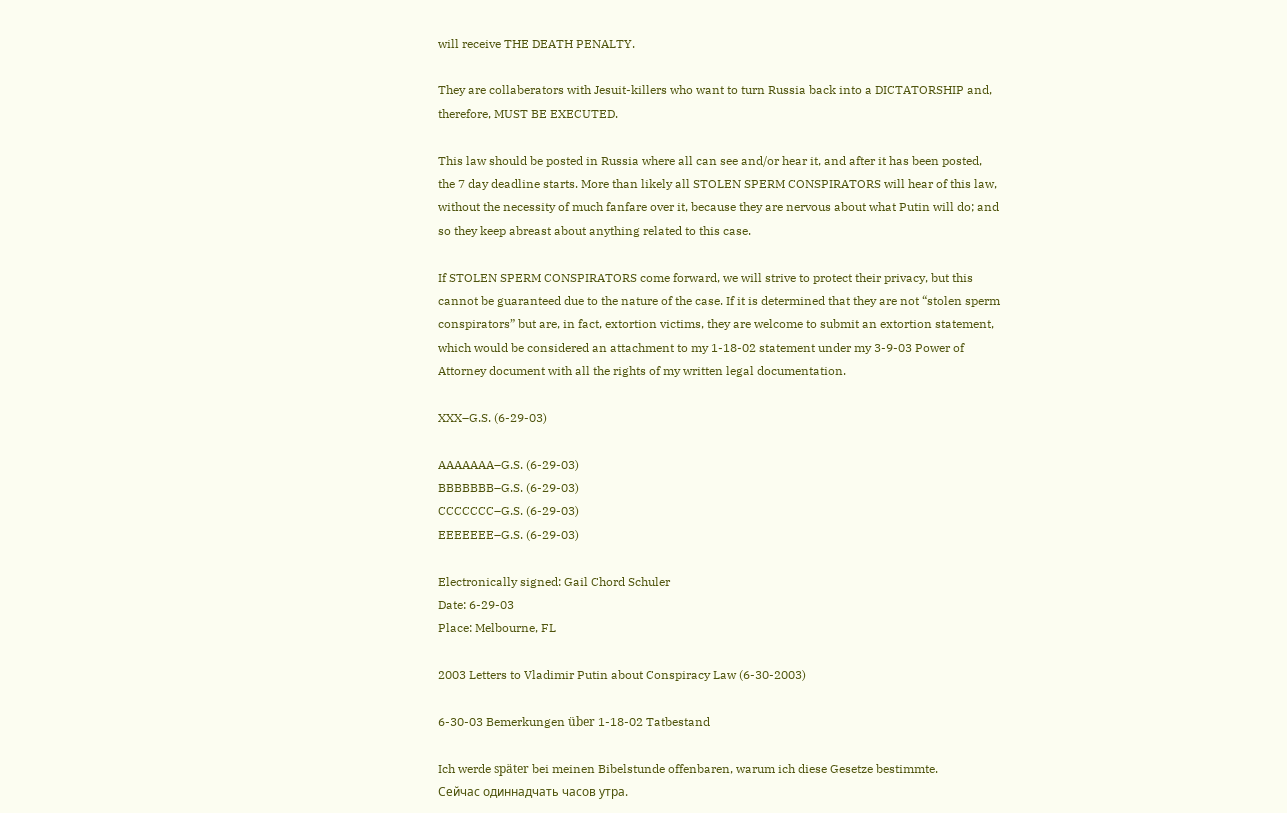will receive THE DEATH PENALTY.

They are collaberators with Jesuit-killers who want to turn Russia back into a DICTATORSHIP and, therefore, MUST BE EXECUTED.

This law should be posted in Russia where all can see and/or hear it, and after it has been posted, the 7 day deadline starts. More than likely all STOLEN SPERM CONSPIRATORS will hear of this law, without the necessity of much fanfare over it, because they are nervous about what Putin will do; and so they keep abreast about anything related to this case.

If STOLEN SPERM CONSPIRATORS come forward, we will strive to protect their privacy, but this cannot be guaranteed due to the nature of the case. If it is determined that they are not “stolen sperm conspirators” but are, in fact, extortion victims, they are welcome to submit an extortion statement, which would be considered an attachment to my 1-18-02 statement under my 3-9-03 Power of Attorney document with all the rights of my written legal documentation.

XXX–G.S. (6-29-03)

AAAAAAA–G.S. (6-29-03)
BBBBBBB–G.S. (6-29-03)
CCCCCCC–G.S. (6-29-03)
EEEEEEE–G.S. (6-29-03)

Electronically signed: Gail Chord Schuler
Date: 6-29-03
Place: Melbourne, FL

2003 Letters to Vladimir Putin about Conspiracy Law (6-30-2003)

6-30-03 Bemerkungen über 1-18-02 Tatbestand

Ich werde später bei meinen Bibelstunde offenbaren, warum ich diese Gesetze bestimmte.
Сейчас одиннадчать часов утра.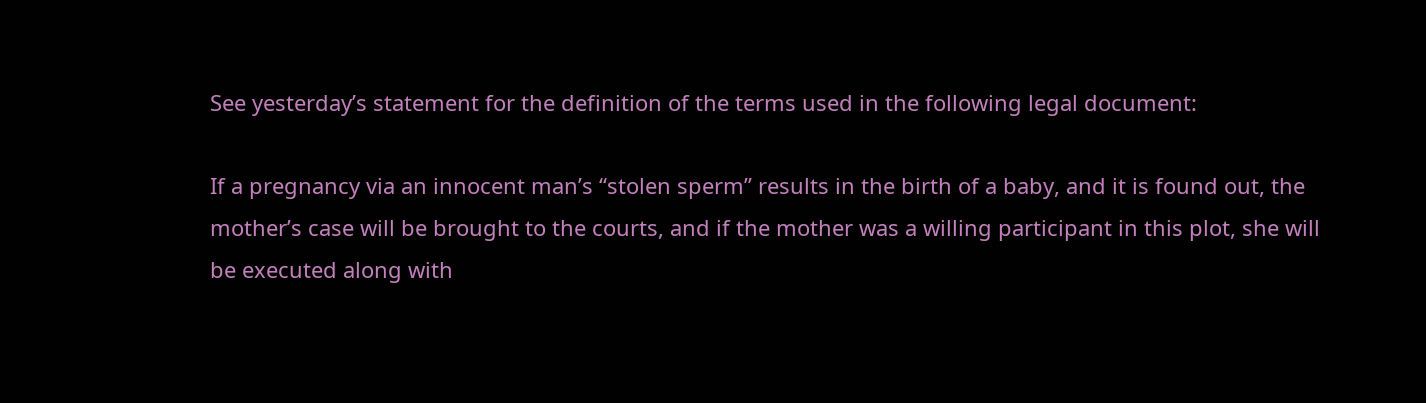See yesterday’s statement for the definition of the terms used in the following legal document:

If a pregnancy via an innocent man’s “stolen sperm” results in the birth of a baby, and it is found out, the mother’s case will be brought to the courts, and if the mother was a willing participant in this plot, she will be executed along with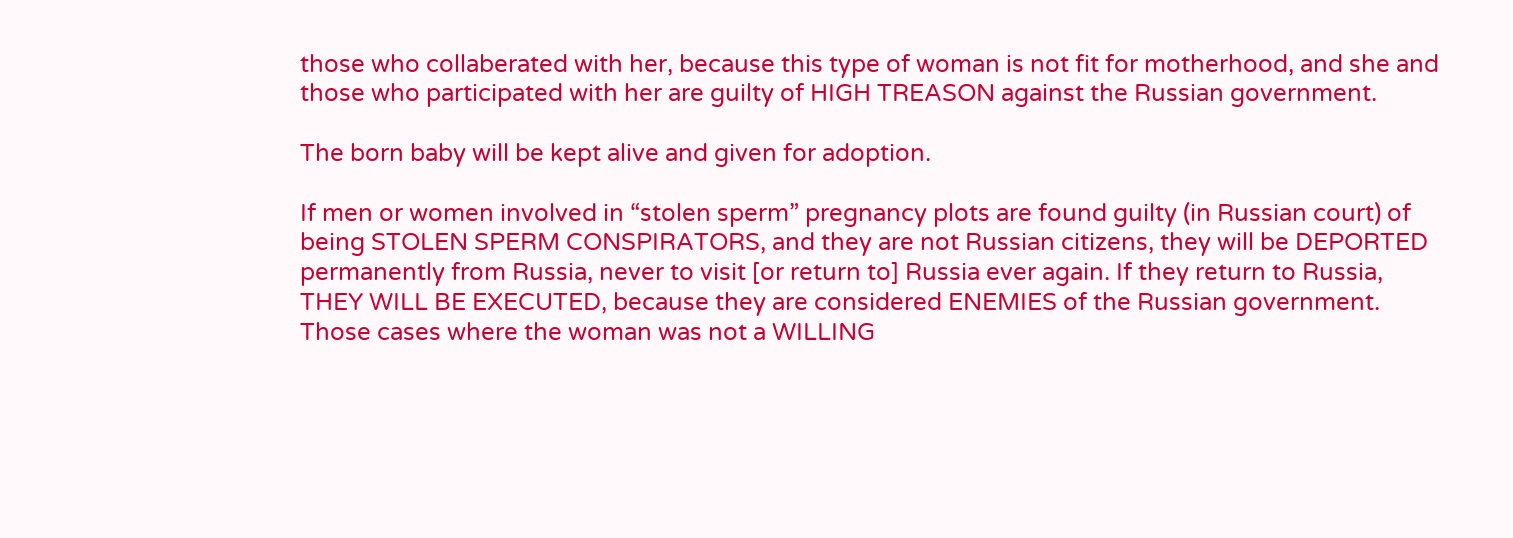those who collaberated with her, because this type of woman is not fit for motherhood, and she and those who participated with her are guilty of HIGH TREASON against the Russian government.

The born baby will be kept alive and given for adoption.

If men or women involved in “stolen sperm” pregnancy plots are found guilty (in Russian court) of being STOLEN SPERM CONSPIRATORS, and they are not Russian citizens, they will be DEPORTED permanently from Russia, never to visit [or return to] Russia ever again. If they return to Russia, THEY WILL BE EXECUTED, because they are considered ENEMIES of the Russian government.
Those cases where the woman was not a WILLING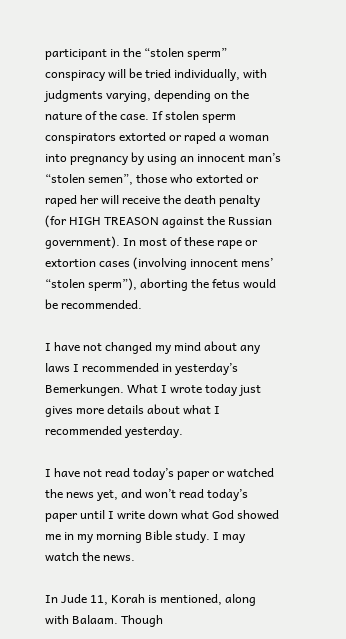participant in the “stolen sperm” conspiracy will be tried individually, with judgments varying, depending on the nature of the case. If stolen sperm conspirators extorted or raped a woman into pregnancy by using an innocent man’s “stolen semen”, those who extorted or raped her will receive the death penalty (for HIGH TREASON against the Russian government). In most of these rape or extortion cases (involving innocent mens’ “stolen sperm”), aborting the fetus would be recommended.

I have not changed my mind about any laws I recommended in yesterday’s Bemerkungen. What I wrote today just gives more details about what I recommended yesterday.

I have not read today’s paper or watched the news yet, and won’t read today’s paper until I write down what God showed me in my morning Bible study. I may watch the news.

In Jude 11, Korah is mentioned, along with Balaam. Though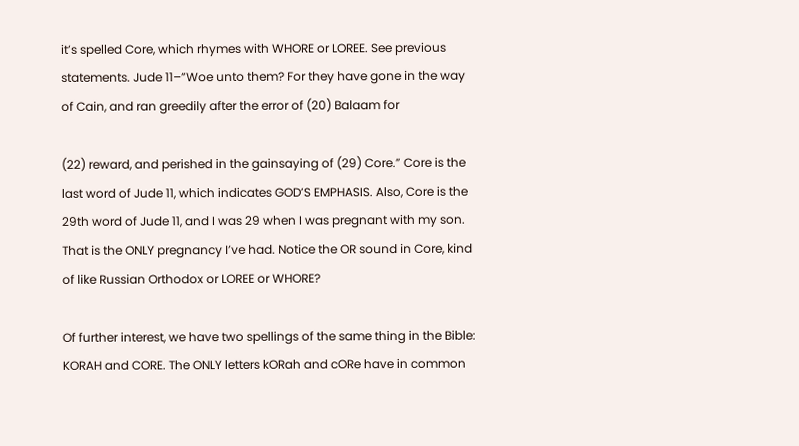it’s spelled Core, which rhymes with WHORE or LOREE. See previous statements. Jude 11–”Woe unto them? For they have gone in the way of Cain, and ran greedily after the error of (20) Balaam for

(22) reward, and perished in the gainsaying of (29) Core.” Core is the last word of Jude 11, which indicates GOD’S EMPHASIS. Also, Core is the 29th word of Jude 11, and I was 29 when I was pregnant with my son. That is the ONLY pregnancy I’ve had. Notice the OR sound in Core, kind of like Russian Orthodox or LOREE or WHORE?

Of further interest, we have two spellings of the same thing in the Bible: KORAH and CORE. The ONLY letters kORah and cORe have in common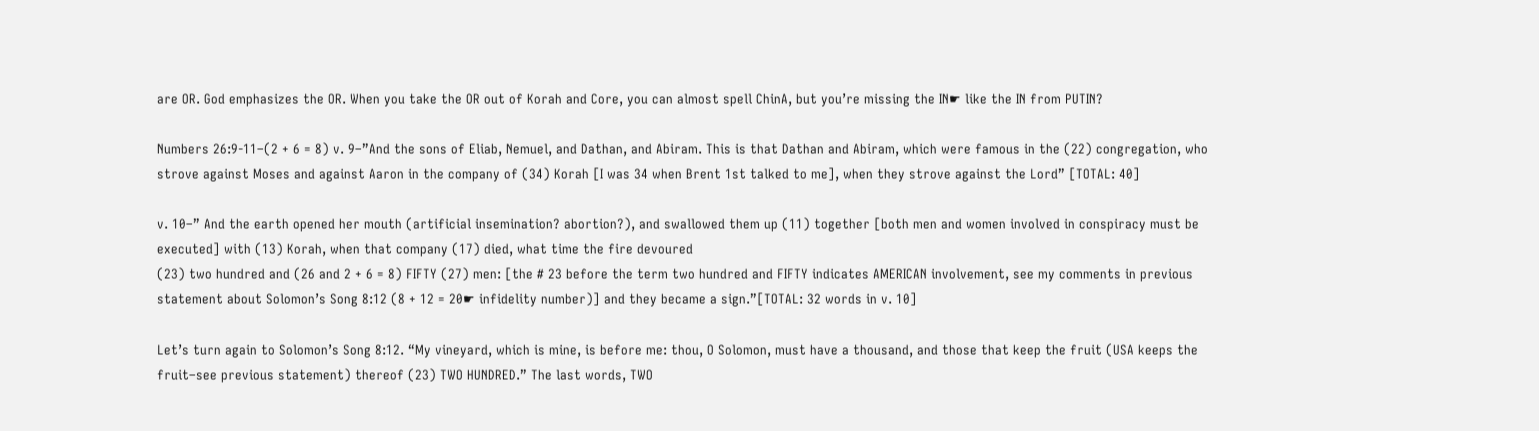are OR. God emphasizes the OR. When you take the OR out of Korah and Core, you can almost spell ChinA, but you’re missing the IN☛ like the IN from PUTIN?

Numbers 26:9-11–(2 + 6 = 8) v. 9–”And the sons of Eliab, Nemuel, and Dathan, and Abiram. This is that Dathan and Abiram, which were famous in the (22) congregation, who strove against Moses and against Aaron in the company of (34) Korah [I was 34 when Brent 1st talked to me], when they strove against the Lord” [TOTAL: 40]

v. 10–” And the earth opened her mouth (artificial insemination? abortion?), and swallowed them up (11) together [both men and women involved in conspiracy must be executed] with (13) Korah, when that company (17) died, what time the fire devoured
(23) two hundred and (26 and 2 + 6 = 8) FIFTY (27) men: [the # 23 before the term two hundred and FIFTY indicates AMERICAN involvement, see my comments in previous statement about Solomon’s Song 8:12 (8 + 12 = 20☛ infidelity number)] and they became a sign.”[TOTAL: 32 words in v. 10]

Let’s turn again to Solomon’s Song 8:12. “My vineyard, which is mine, is before me: thou, O Solomon, must have a thousand, and those that keep the fruit (USA keeps the fruit–see previous statement) thereof (23) TWO HUNDRED.” The last words, TWO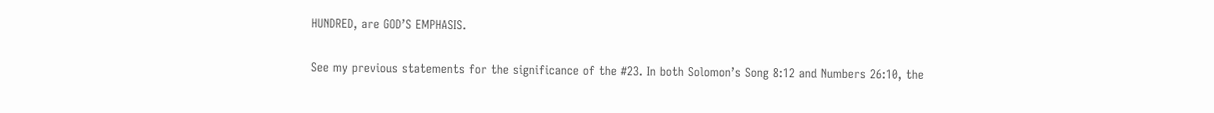HUNDRED, are GOD’S EMPHASIS.

See my previous statements for the significance of the #23. In both Solomon’s Song 8:12 and Numbers 26:10, the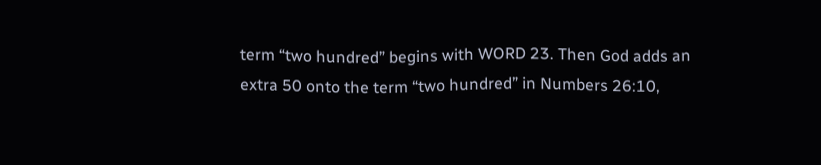term “two hundred” begins with WORD 23. Then God adds an extra 50 onto the term “two hundred” in Numbers 26:10,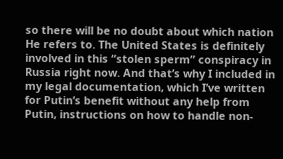so there will be no doubt about which nation He refers to. The United States is definitely involved in this “stolen sperm” conspiracy in Russia right now. And that’s why I included in my legal documentation, which I’ve written for Putin’s benefit without any help from Putin, instructions on how to handle non-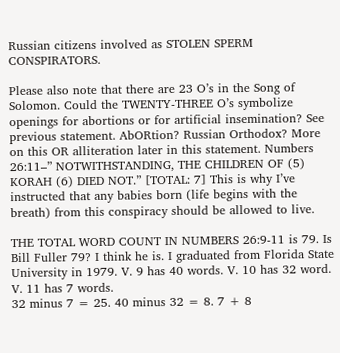Russian citizens involved as STOLEN SPERM CONSPIRATORS.

Please also note that there are 23 O’s in the Song of Solomon. Could the TWENTY-THREE O’s symbolize openings for abortions or for artificial insemination? See previous statement. AbORtion? Russian Orthodox? More on this OR alliteration later in this statement. Numbers 26:11–” NOTWITHSTANDING, THE CHILDREN OF (5) KORAH (6) DIED NOT.” [TOTAL: 7] This is why I’ve instructed that any babies born (life begins with the breath) from this conspiracy should be allowed to live.

THE TOTAL WORD COUNT IN NUMBERS 26:9-11 is 79. Is Bill Fuller 79? I think he is. I graduated from Florida State University in 1979. V. 9 has 40 words. V. 10 has 32 word. V. 11 has 7 words.
32 minus 7 = 25. 40 minus 32 = 8. 7 + 8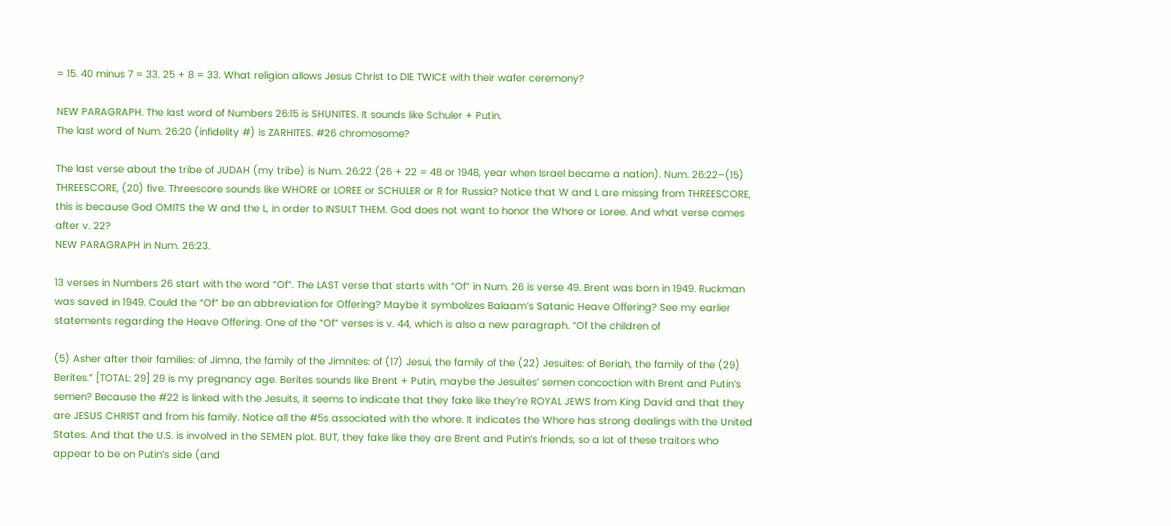= 15. 40 minus 7 = 33. 25 + 8 = 33. What religion allows Jesus Christ to DIE TWICE with their wafer ceremony?

NEW PARAGRAPH. The last word of Numbers 26:15 is SHUNITES. It sounds like Schuler + Putin.
The last word of Num. 26:20 (infidelity #) is ZARHITES. #26 chromosome?

The last verse about the tribe of JUDAH (my tribe) is Num. 26:22 (26 + 22 = 48 or 1948, year when Israel became a nation). Num. 26:22–(15) THREESCORE, (20) five. Threescore sounds like WHORE or LOREE or SCHULER or R for Russia? Notice that W and L are missing from THREESCORE, this is because God OMITS the W and the L, in order to INSULT THEM. God does not want to honor the Whore or Loree. And what verse comes after v. 22?
NEW PARAGRAPH in Num. 26:23.

13 verses in Numbers 26 start with the word “Of”. The LAST verse that starts with “Of” in Num. 26 is verse 49. Brent was born in 1949. Ruckman was saved in 1949. Could the “Of” be an abbreviation for Offering? Maybe it symbolizes Balaam’s Satanic Heave Offering? See my earlier statements regarding the Heave Offering. One of the “Of” verses is v. 44, which is also a new paragraph. “Of the children of

(5) Asher after their families: of Jimna, the family of the Jimnites: of (17) Jesui, the family of the (22) Jesuites: of Beriah, the family of the (29) Berites.” [TOTAL: 29] 29 is my pregnancy age. Berites sounds like Brent + Putin, maybe the Jesuites’ semen concoction with Brent and Putin’s semen? Because the #22 is linked with the Jesuits, it seems to indicate that they fake like they’re ROYAL JEWS from King David and that they are JESUS CHRIST and from his family. Notice all the #5s associated with the whore. It indicates the Whore has strong dealings with the United States. And that the U.S. is involved in the SEMEN plot. BUT, they fake like they are Brent and Putin’s friends, so a lot of these traitors who appear to be on Putin’s side (and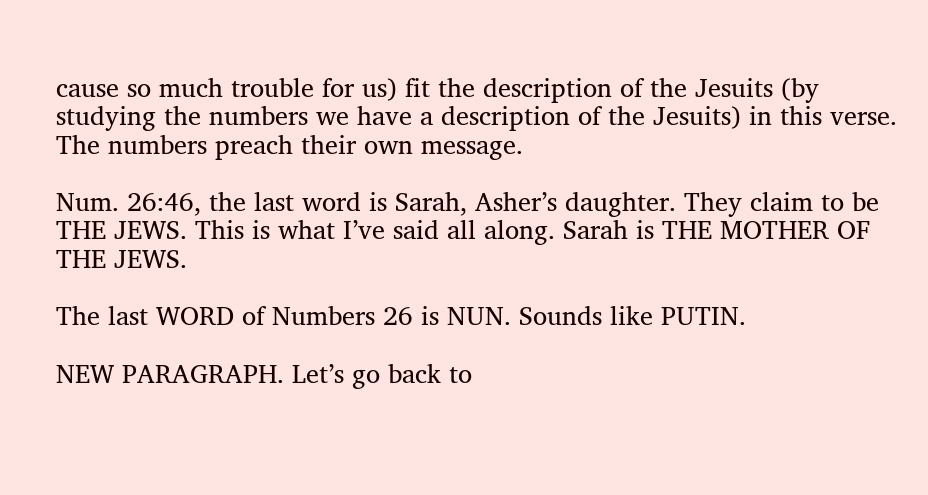cause so much trouble for us) fit the description of the Jesuits (by studying the numbers we have a description of the Jesuits) in this verse. The numbers preach their own message.

Num. 26:46, the last word is Sarah, Asher’s daughter. They claim to be THE JEWS. This is what I’ve said all along. Sarah is THE MOTHER OF THE JEWS.

The last WORD of Numbers 26 is NUN. Sounds like PUTIN.

NEW PARAGRAPH. Let’s go back to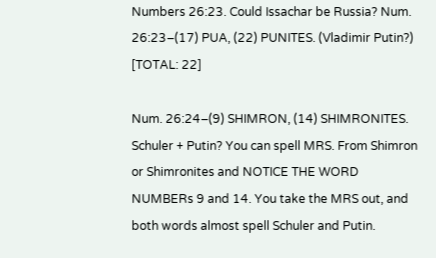Numbers 26:23. Could Issachar be Russia? Num. 26:23–(17) PUA, (22) PUNITES. (Vladimir Putin?) [TOTAL: 22]

Num. 26:24–(9) SHIMRON, (14) SHIMRONITES. Schuler + Putin? You can spell MRS. From Shimron or Shimronites and NOTICE THE WORD NUMBERs 9 and 14. You take the MRS out, and both words almost spell Schuler and Putin.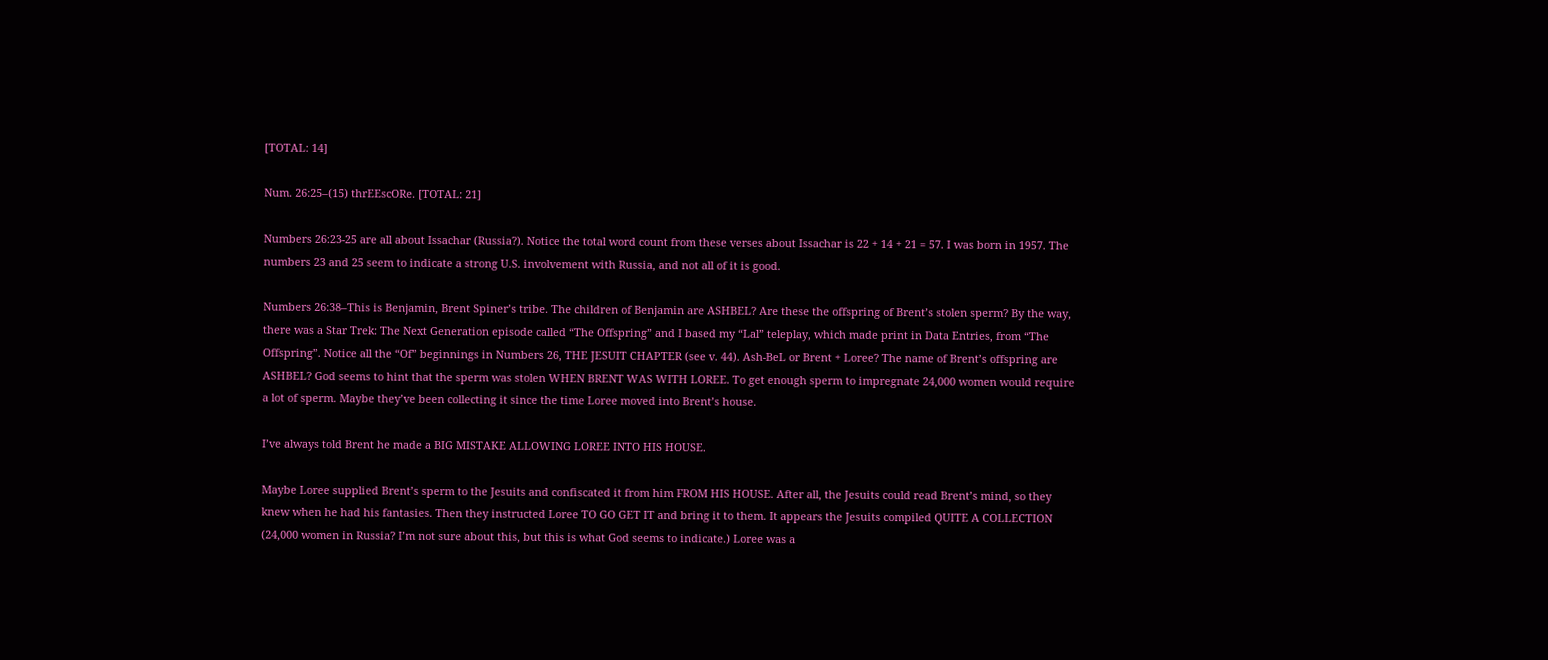[TOTAL: 14]

Num. 26:25–(15) thrEEscORe. [TOTAL: 21]

Numbers 26:23-25 are all about Issachar (Russia?). Notice the total word count from these verses about Issachar is 22 + 14 + 21 = 57. I was born in 1957. The numbers 23 and 25 seem to indicate a strong U.S. involvement with Russia, and not all of it is good.

Numbers 26:38–This is Benjamin, Brent Spiner’s tribe. The children of Benjamin are ASHBEL? Are these the offspring of Brent’s stolen sperm? By the way, there was a Star Trek: The Next Generation episode called “The Offspring” and I based my “Lal” teleplay, which made print in Data Entries, from “The Offspring”. Notice all the “Of” beginnings in Numbers 26, THE JESUIT CHAPTER (see v. 44). Ash-BeL or Brent + Loree? The name of Brent’s offspring are ASHBEL? God seems to hint that the sperm was stolen WHEN BRENT WAS WITH LOREE. To get enough sperm to impregnate 24,000 women would require a lot of sperm. Maybe they’ve been collecting it since the time Loree moved into Brent’s house.

I’ve always told Brent he made a BIG MISTAKE ALLOWING LOREE INTO HIS HOUSE.

Maybe Loree supplied Brent’s sperm to the Jesuits and confiscated it from him FROM HIS HOUSE. After all, the Jesuits could read Brent’s mind, so they knew when he had his fantasies. Then they instructed Loree TO GO GET IT and bring it to them. It appears the Jesuits compiled QUITE A COLLECTION (24,000 women in Russia? I’m not sure about this, but this is what God seems to indicate.) Loree was a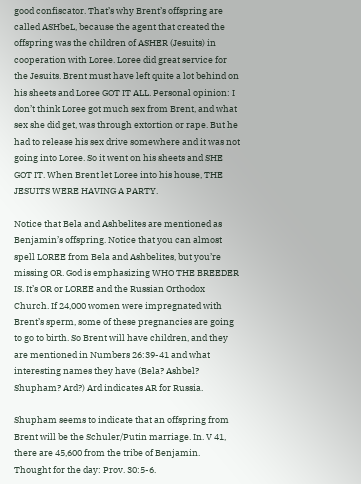good confiscator. That’s why Brent’s offspring are called ASHbeL, because the agent that created the offspring was the children of ASHER (Jesuits) in cooperation with Loree. Loree did great service for the Jesuits. Brent must have left quite a lot behind on his sheets and Loree GOT IT ALL. Personal opinion: I don’t think Loree got much sex from Brent, and what sex she did get, was through extortion or rape. But he had to release his sex drive somewhere and it was not going into Loree. So it went on his sheets and SHE GOT IT. When Brent let Loree into his house, THE JESUITS WERE HAVING A PARTY.

Notice that Bela and Ashbelites are mentioned as Benjamin’s offspring. Notice that you can almost spell LOREE from Bela and Ashbelites, but you’re missing OR. God is emphasizing WHO THE BREEDER IS. It’s OR or LOREE and the Russian Orthodox Church. If 24,000 women were impregnated with Brent’s sperm, some of these pregnancies are going to go to birth. So Brent will have children, and they are mentioned in Numbers 26:39-41 and what interesting names they have (Bela? Ashbel? Shupham? Ard?) Ard indicates AR for Russia.

Shupham seems to indicate that an offspring from Brent will be the Schuler/Putin marriage. In. V 41, there are 45,600 from the tribe of Benjamin.
Thought for the day: Prov. 30:5-6.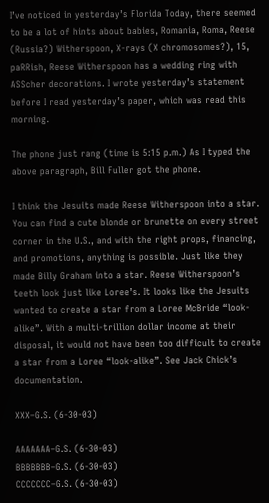I’ve noticed in yesterday’s Florida Today, there seemed to be a lot of hints about babies, Romania, Roma, Reese (Russia?) Witherspoon, X-rays (X chromosomes?), 15, paRRish, Reese Witherspoon has a wedding ring with ASScher decorations. I wrote yesterday’s statement before I read yesterday’s paper, which was read this morning.

The phone just rang (time is 5:15 p.m.) As I typed the above paragraph, Bill Fuller got the phone.

I think the Jesuits made Reese Witherspoon into a star. You can find a cute blonde or brunette on every street corner in the U.S., and with the right props, financing, and promotions, anything is possible. Just like they made Billy Graham into a star. Reese Witherspoon’s teeth look just like Loree’s. It looks like the Jesuits wanted to create a star from a Loree McBride “look-alike”. With a multi-trillion dollar income at their disposal, it would not have been too difficult to create a star from a Loree “look-alike”. See Jack Chick’s documentation.

XXX–G.S. (6-30-03)

AAAAAAA–G.S. (6-30-03)
BBBBBBB–G.S. (6-30-03)
CCCCCCC–G.S. (6-30-03)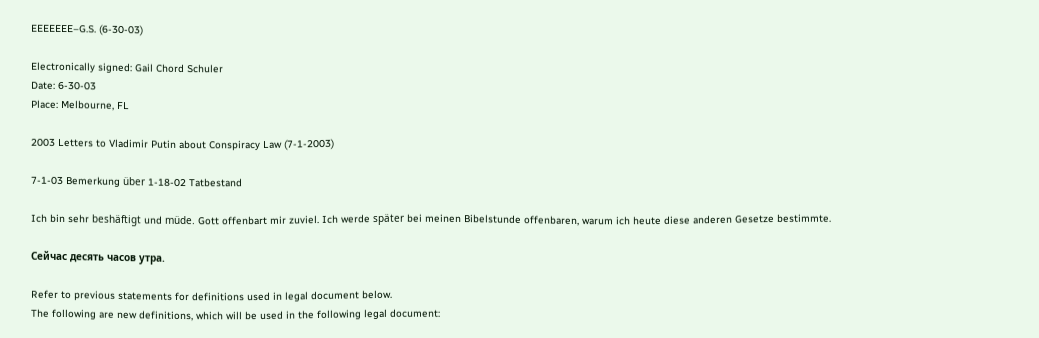EEEEEEE–G.S. (6-30-03)

Electronically signed: Gail Chord Schuler
Date: 6-30-03
Place: Melbourne, FL

2003 Letters to Vladimir Putin about Conspiracy Law (7-1-2003)

7-1-03 Bemerkung über 1-18-02 Tatbestand

Ich bin sehr beshäftigt und müde. Gott offenbart mir zuviel. Ich werde später bei meinen Bibelstunde offenbaren, warum ich heute diese anderen Gesetze bestimmte.

Сейчас десять часов утра.

Refer to previous statements for definitions used in legal document below.
The following are new definitions, which will be used in the following legal document: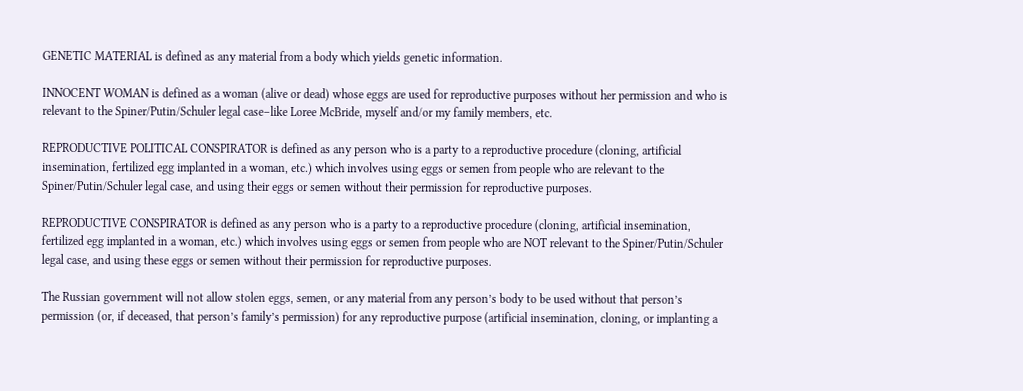GENETIC MATERIAL is defined as any material from a body which yields genetic information.

INNOCENT WOMAN is defined as a woman (alive or dead) whose eggs are used for reproductive purposes without her permission and who is relevant to the Spiner/Putin/Schuler legal case–like Loree McBride, myself and/or my family members, etc.

REPRODUCTIVE POLITICAL CONSPIRATOR is defined as any person who is a party to a reproductive procedure (cloning, artificial insemination, fertilized egg implanted in a woman, etc.) which involves using eggs or semen from people who are relevant to the Spiner/Putin/Schuler legal case, and using their eggs or semen without their permission for reproductive purposes.

REPRODUCTIVE CONSPIRATOR is defined as any person who is a party to a reproductive procedure (cloning, artificial insemination, fertilized egg implanted in a woman, etc.) which involves using eggs or semen from people who are NOT relevant to the Spiner/Putin/Schuler legal case, and using these eggs or semen without their permission for reproductive purposes.

The Russian government will not allow stolen eggs, semen, or any material from any person’s body to be used without that person’s permission (or, if deceased, that person’s family’s permission) for any reproductive purpose (artificial insemination, cloning, or implanting a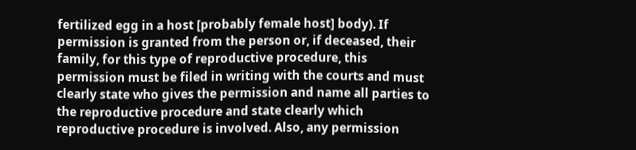fertilized egg in a host [probably female host] body). If permission is granted from the person or, if deceased, their family, for this type of reproductive procedure, this permission must be filed in writing with the courts and must clearly state who gives the permission and name all parties to the reproductive procedure and state clearly which reproductive procedure is involved. Also, any permission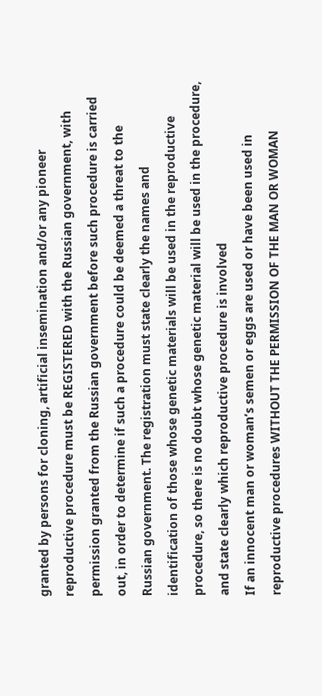granted by persons for cloning, artificial insemination and/or any pioneer reproductive procedure must be REGISTERED with the Russian government, with permission granted from the Russian government before such procedure is carried out, in order to determine if such a procedure could be deemed a threat to the Russian government. The registration must state clearly the names and identification of those whose genetic materials will be used in the reproductive procedure, so there is no doubt whose genetic material will be used in the procedure, and state clearly which reproductive procedure is involved
If an innocent man or woman’s semen or eggs are used or have been used in reproductive procedures WITHOUT THE PERMISSION OF THE MAN OR WOMAN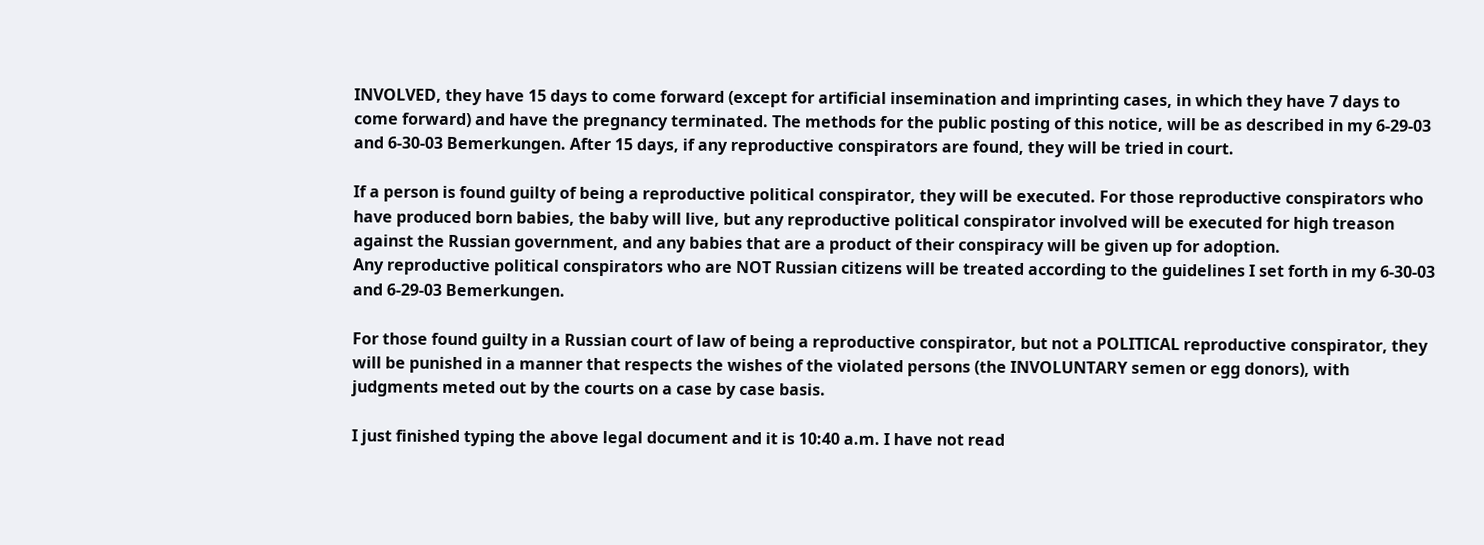INVOLVED, they have 15 days to come forward (except for artificial insemination and imprinting cases, in which they have 7 days to come forward) and have the pregnancy terminated. The methods for the public posting of this notice, will be as described in my 6-29-03 and 6-30-03 Bemerkungen. After 15 days, if any reproductive conspirators are found, they will be tried in court.

If a person is found guilty of being a reproductive political conspirator, they will be executed. For those reproductive conspirators who have produced born babies, the baby will live, but any reproductive political conspirator involved will be executed for high treason against the Russian government, and any babies that are a product of their conspiracy will be given up for adoption.
Any reproductive political conspirators who are NOT Russian citizens will be treated according to the guidelines I set forth in my 6-30-03 and 6-29-03 Bemerkungen.

For those found guilty in a Russian court of law of being a reproductive conspirator, but not a POLITICAL reproductive conspirator, they will be punished in a manner that respects the wishes of the violated persons (the INVOLUNTARY semen or egg donors), with judgments meted out by the courts on a case by case basis.

I just finished typing the above legal document and it is 10:40 a.m. I have not read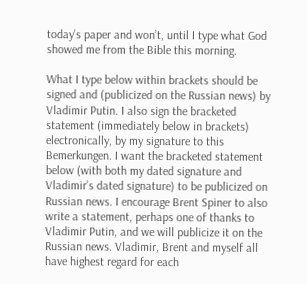today’s paper and won’t, until I type what God showed me from the Bible this morning.

What I type below within brackets should be signed and (publicized on the Russian news) by Vladimir Putin. I also sign the bracketed statement (immediately below in brackets) electronically, by my signature to this Bemerkungen. I want the bracketed statement below (with both my dated signature and Vladimir’s dated signature) to be publicized on Russian news. I encourage Brent Spiner to also write a statement, perhaps one of thanks to Vladimir Putin, and we will publicize it on the Russian news. Vladimir, Brent and myself all have highest regard for each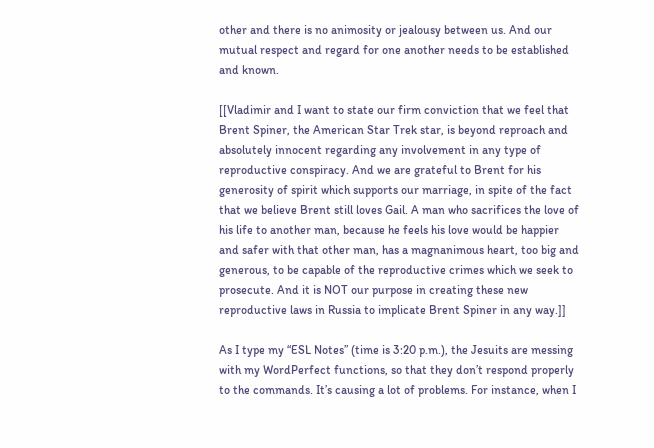other and there is no animosity or jealousy between us. And our mutual respect and regard for one another needs to be established and known.

[[Vladimir and I want to state our firm conviction that we feel that Brent Spiner, the American Star Trek star, is beyond reproach and absolutely innocent regarding any involvement in any type of reproductive conspiracy. And we are grateful to Brent for his generosity of spirit which supports our marriage, in spite of the fact that we believe Brent still loves Gail. A man who sacrifices the love of his life to another man, because he feels his love would be happier and safer with that other man, has a magnanimous heart, too big and generous, to be capable of the reproductive crimes which we seek to prosecute. And it is NOT our purpose in creating these new reproductive laws in Russia to implicate Brent Spiner in any way.]]

As I type my “ESL Notes” (time is 3:20 p.m.), the Jesuits are messing with my WordPerfect functions, so that they don’t respond properly to the commands. It’s causing a lot of problems. For instance, when I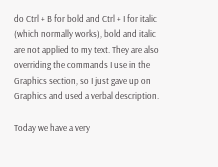do Ctrl + B for bold and Ctrl + I for italic (which normally works), bold and italic are not applied to my text. They are also overriding the commands I use in the Graphics section, so I just gave up on Graphics and used a verbal description.

Today we have a very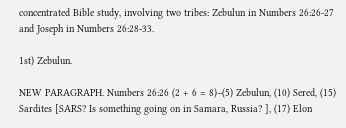concentrated Bible study, involving two tribes: Zebulun in Numbers 26:26-27 and Joseph in Numbers 26:28-33.

1st) Zebulun.

NEW PARAGRAPH. Numbers 26:26 (2 + 6 = 8)–(5) Zebulun, (10) Sered, (15) Sardites [SARS? Is something going on in Samara, Russia? ], (17) Elon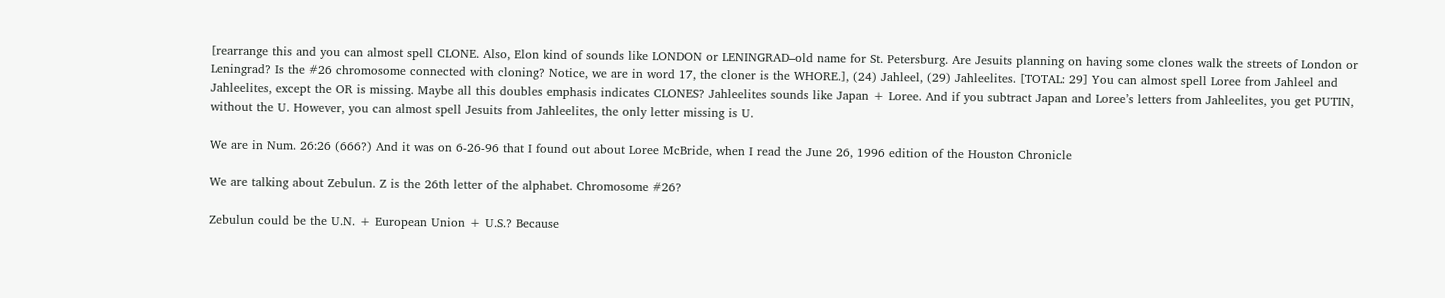[rearrange this and you can almost spell CLONE. Also, Elon kind of sounds like LONDON or LENINGRAD–old name for St. Petersburg. Are Jesuits planning on having some clones walk the streets of London or Leningrad? Is the #26 chromosome connected with cloning? Notice, we are in word 17, the cloner is the WHORE.], (24) Jahleel, (29) Jahleelites. [TOTAL: 29] You can almost spell Loree from Jahleel and Jahleelites, except the OR is missing. Maybe all this doubles emphasis indicates CLONES? Jahleelites sounds like Japan + Loree. And if you subtract Japan and Loree’s letters from Jahleelites, you get PUTIN, without the U. However, you can almost spell Jesuits from Jahleelites, the only letter missing is U.

We are in Num. 26:26 (666?) And it was on 6-26-96 that I found out about Loree McBride, when I read the June 26, 1996 edition of the Houston Chronicle

We are talking about Zebulun. Z is the 26th letter of the alphabet. Chromosome #26?

Zebulun could be the U.N. + European Union + U.S.? Because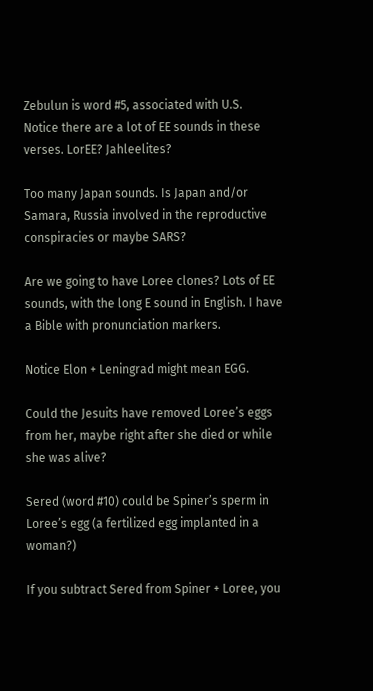Zebulun is word #5, associated with U.S.
Notice there are a lot of EE sounds in these verses. LorEE? Jahleelites?

Too many Japan sounds. Is Japan and/or Samara, Russia involved in the reproductive conspiracies or maybe SARS?

Are we going to have Loree clones? Lots of EE sounds, with the long E sound in English. I have a Bible with pronunciation markers.

Notice Elon + Leningrad might mean EGG.

Could the Jesuits have removed Loree’s eggs from her, maybe right after she died or while she was alive?

Sered (word #10) could be Spiner’s sperm in Loree’s egg (a fertilized egg implanted in a woman?)

If you subtract Sered from Spiner + Loree, you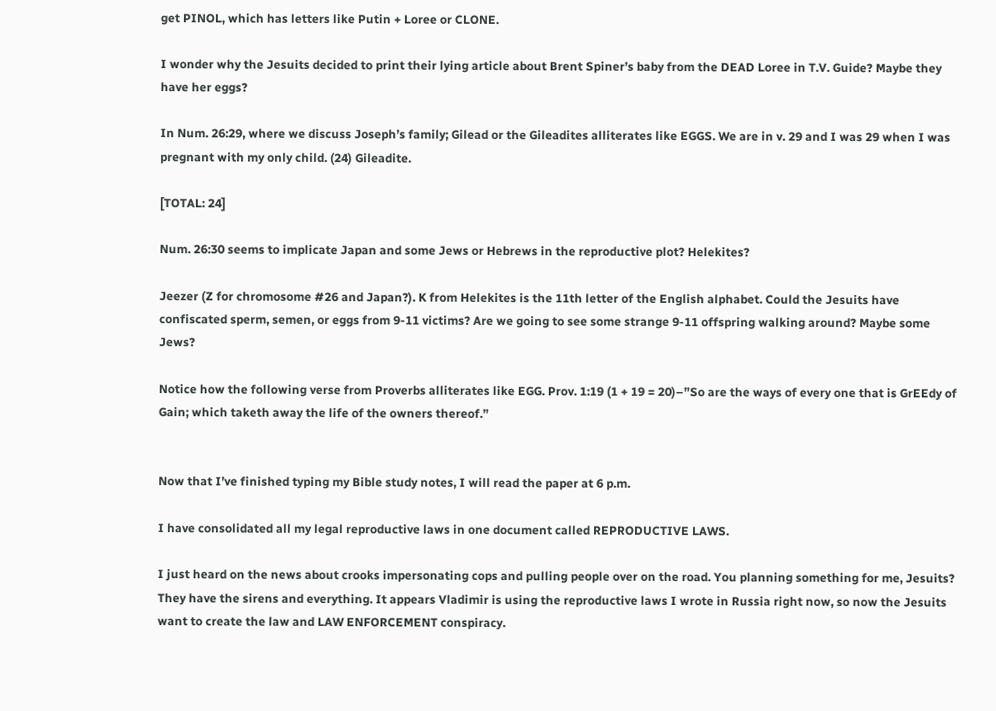get PINOL, which has letters like Putin + Loree or CLONE.

I wonder why the Jesuits decided to print their lying article about Brent Spiner’s baby from the DEAD Loree in T.V. Guide? Maybe they have her eggs?

In Num. 26:29, where we discuss Joseph’s family; Gilead or the Gileadites alliterates like EGGS. We are in v. 29 and I was 29 when I was pregnant with my only child. (24) Gileadite.

[TOTAL: 24]

Num. 26:30 seems to implicate Japan and some Jews or Hebrews in the reproductive plot? Helekites?

Jeezer (Z for chromosome #26 and Japan?). K from Helekites is the 11th letter of the English alphabet. Could the Jesuits have confiscated sperm, semen, or eggs from 9-11 victims? Are we going to see some strange 9-11 offspring walking around? Maybe some Jews?

Notice how the following verse from Proverbs alliterates like EGG. Prov. 1:19 (1 + 19 = 20)–”So are the ways of every one that is GrEEdy of Gain; which taketh away the life of the owners thereof.”


Now that I’ve finished typing my Bible study notes, I will read the paper at 6 p.m.

I have consolidated all my legal reproductive laws in one document called REPRODUCTIVE LAWS.

I just heard on the news about crooks impersonating cops and pulling people over on the road. You planning something for me, Jesuits? They have the sirens and everything. It appears Vladimir is using the reproductive laws I wrote in Russia right now, so now the Jesuits want to create the law and LAW ENFORCEMENT conspiracy.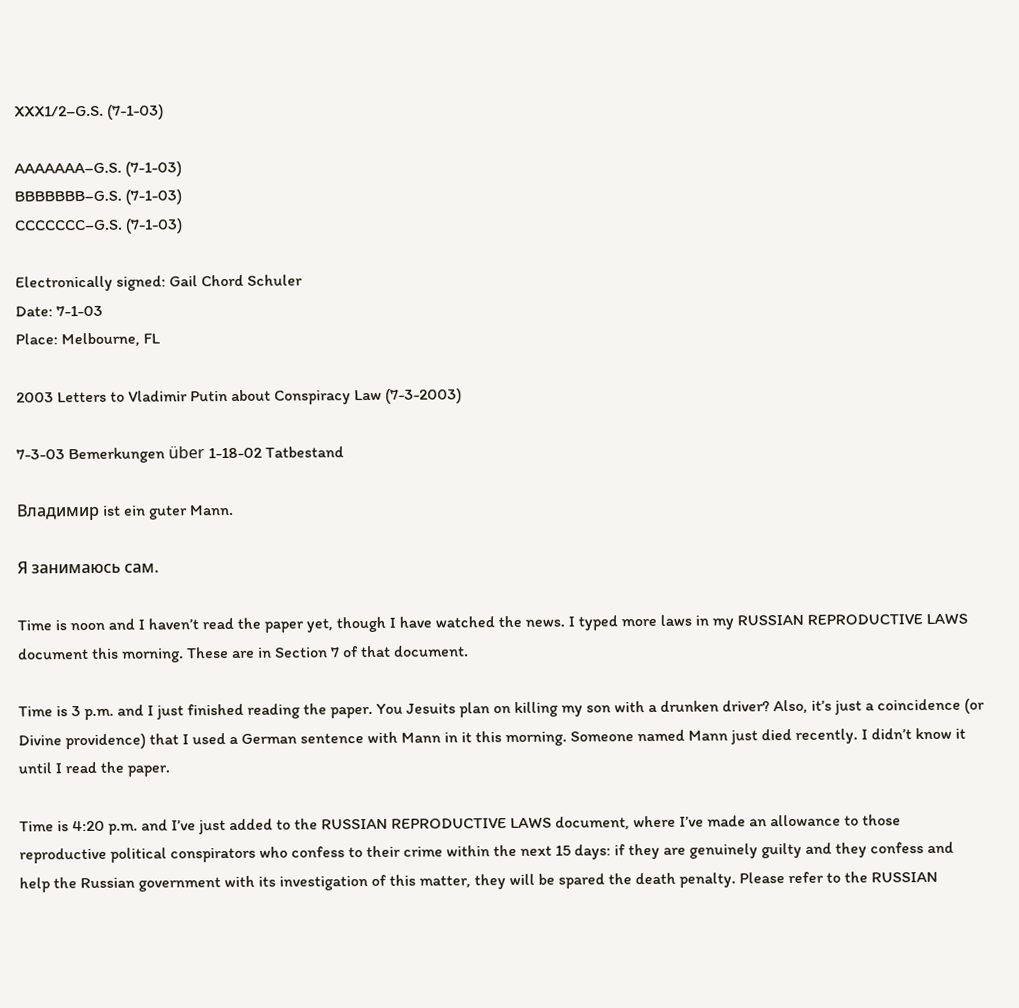XXX1/2–G.S. (7-1-03)

AAAAAAA–G.S. (7-1-03)
BBBBBBB–G.S. (7-1-03)
CCCCCCC–G.S. (7-1-03)

Electronically signed: Gail Chord Schuler
Date: 7-1-03
Place: Melbourne, FL

2003 Letters to Vladimir Putin about Conspiracy Law (7-3-2003)

7-3-03 Bemerkungen über 1-18-02 Tatbestand

Владимир ist ein guter Mann.

Я занимаюсь сам.

Time is noon and I haven’t read the paper yet, though I have watched the news. I typed more laws in my RUSSIAN REPRODUCTIVE LAWS document this morning. These are in Section 7 of that document.

Time is 3 p.m. and I just finished reading the paper. You Jesuits plan on killing my son with a drunken driver? Also, it’s just a coincidence (or Divine providence) that I used a German sentence with Mann in it this morning. Someone named Mann just died recently. I didn’t know it until I read the paper.

Time is 4:20 p.m. and I’ve just added to the RUSSIAN REPRODUCTIVE LAWS document, where I’ve made an allowance to those reproductive political conspirators who confess to their crime within the next 15 days: if they are genuinely guilty and they confess and help the Russian government with its investigation of this matter, they will be spared the death penalty. Please refer to the RUSSIAN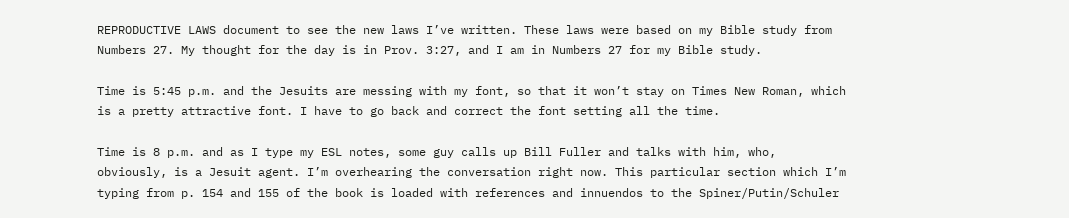REPRODUCTIVE LAWS document to see the new laws I’ve written. These laws were based on my Bible study from Numbers 27. My thought for the day is in Prov. 3:27, and I am in Numbers 27 for my Bible study.

Time is 5:45 p.m. and the Jesuits are messing with my font, so that it won’t stay on Times New Roman, which is a pretty attractive font. I have to go back and correct the font setting all the time.

Time is 8 p.m. and as I type my ESL notes, some guy calls up Bill Fuller and talks with him, who, obviously, is a Jesuit agent. I’m overhearing the conversation right now. This particular section which I’m typing from p. 154 and 155 of the book is loaded with references and innuendos to the Spiner/Putin/Schuler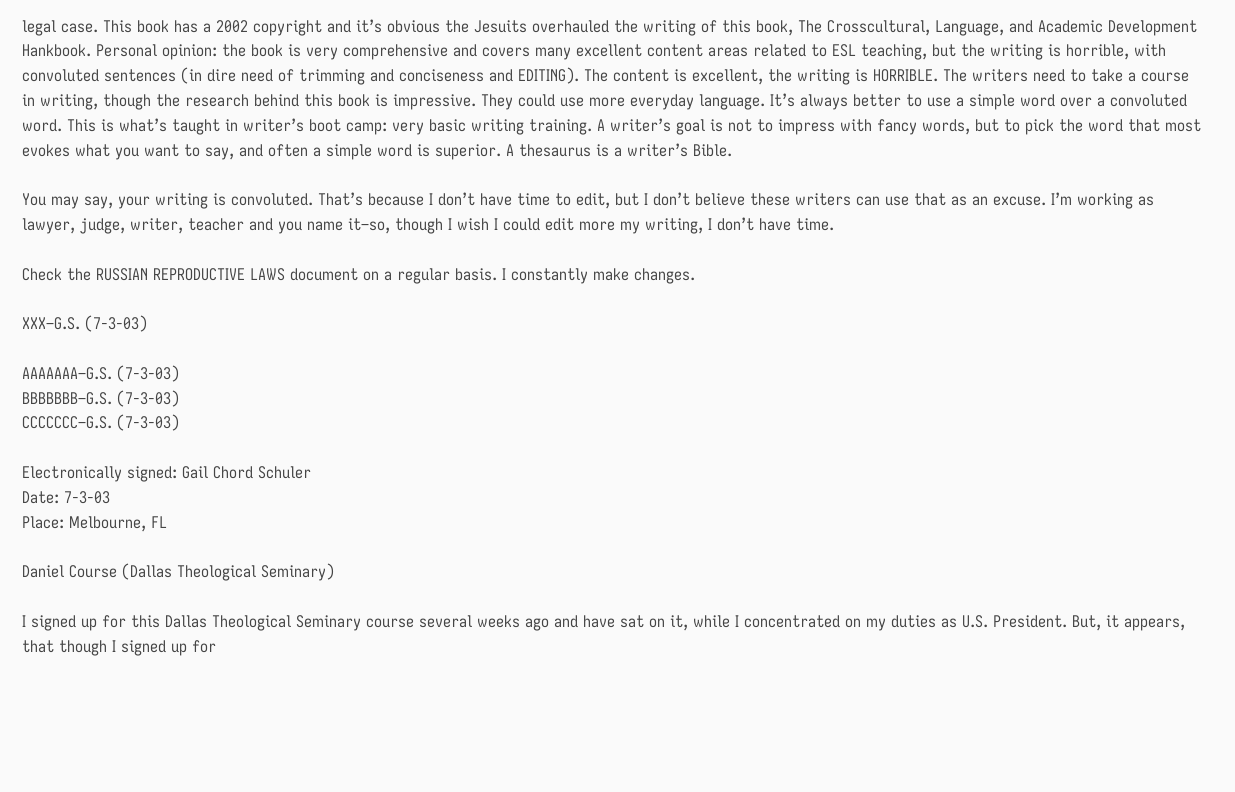legal case. This book has a 2002 copyright and it’s obvious the Jesuits overhauled the writing of this book, The Crosscultural, Language, and Academic Development Hankbook. Personal opinion: the book is very comprehensive and covers many excellent content areas related to ESL teaching, but the writing is horrible, with convoluted sentences (in dire need of trimming and conciseness and EDITING). The content is excellent, the writing is HORRIBLE. The writers need to take a course in writing, though the research behind this book is impressive. They could use more everyday language. It’s always better to use a simple word over a convoluted word. This is what’s taught in writer’s boot camp: very basic writing training. A writer’s goal is not to impress with fancy words, but to pick the word that most evokes what you want to say, and often a simple word is superior. A thesaurus is a writer’s Bible.

You may say, your writing is convoluted. That’s because I don’t have time to edit, but I don’t believe these writers can use that as an excuse. I’m working as lawyer, judge, writer, teacher and you name it–so, though I wish I could edit more my writing, I don’t have time.

Check the RUSSIAN REPRODUCTIVE LAWS document on a regular basis. I constantly make changes.

XXX–G.S. (7-3-03)

AAAAAAA–G.S. (7-3-03)
BBBBBBB–G.S. (7-3-03)
CCCCCCC–G.S. (7-3-03)

Electronically signed: Gail Chord Schuler
Date: 7-3-03
Place: Melbourne, FL

Daniel Course (Dallas Theological Seminary)

I signed up for this Dallas Theological Seminary course several weeks ago and have sat on it, while I concentrated on my duties as U.S. President. But, it appears, that though I signed up for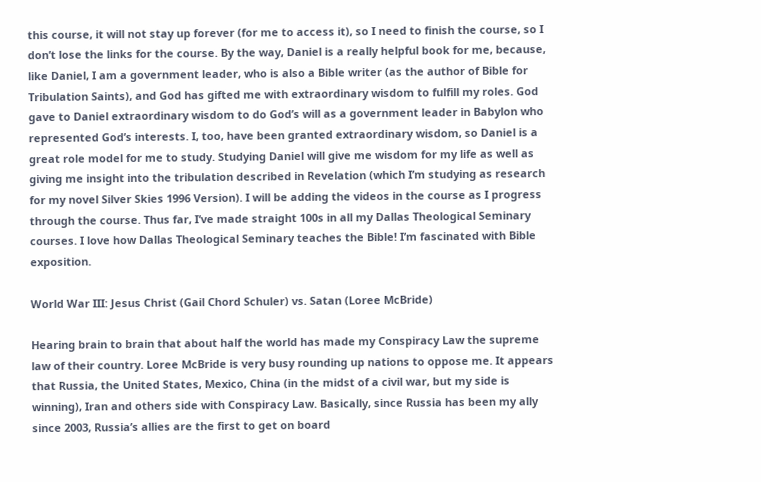this course, it will not stay up forever (for me to access it), so I need to finish the course, so I don’t lose the links for the course. By the way, Daniel is a really helpful book for me, because, like Daniel, I am a government leader, who is also a Bible writer (as the author of Bible for Tribulation Saints), and God has gifted me with extraordinary wisdom to fulfill my roles. God gave to Daniel extraordinary wisdom to do God’s will as a government leader in Babylon who represented God’s interests. I, too, have been granted extraordinary wisdom, so Daniel is a great role model for me to study. Studying Daniel will give me wisdom for my life as well as giving me insight into the tribulation described in Revelation (which I’m studying as research for my novel Silver Skies 1996 Version). I will be adding the videos in the course as I progress through the course. Thus far, I’ve made straight 100s in all my Dallas Theological Seminary courses. I love how Dallas Theological Seminary teaches the Bible! I’m fascinated with Bible exposition.

World War III: Jesus Christ (Gail Chord Schuler) vs. Satan (Loree McBride)

Hearing brain to brain that about half the world has made my Conspiracy Law the supreme law of their country. Loree McBride is very busy rounding up nations to oppose me. It appears that Russia, the United States, Mexico, China (in the midst of a civil war, but my side is winning), Iran and others side with Conspiracy Law. Basically, since Russia has been my ally since 2003, Russia’s allies are the first to get on board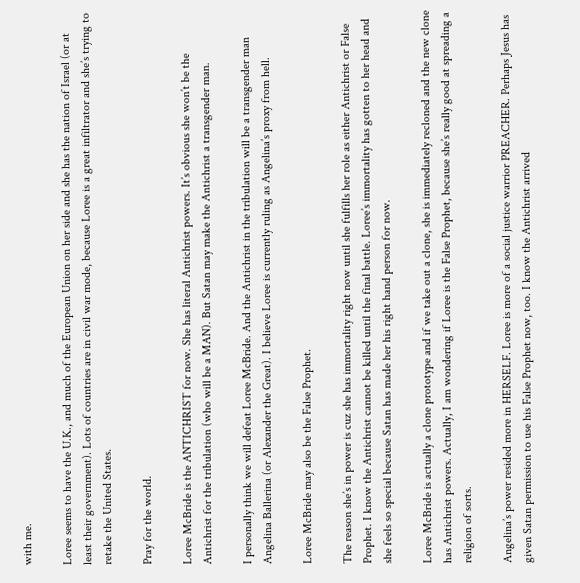with me.

Loree seems to have the U.K., and much of the European Union on her side and she has the nation of Israel (or at least their government). Lots of countries are in civil war mode, because Loree is a great infiltrator and she’s trying to retake the United States.

Pray for the world.

Loree McBride is the ANTICHRIST for now. She has literal Antichrist powers. It’s obvious she won’t be the Antichrist for the tribulation (who will be a MAN). But Satan may make the Antichrist a transgender man.

I personally think we will defeat Loree McBride. And the Antichrist in the tribulation will be a transgender man Angelina Ballerina (or Alexander the Great). I believe Loree is currently ruling as Angelina’s proxy from hell.

Loree McBride may also be the False Prophet.

The reason she’s in power is cuz she has immortality right now until she fulfills her role as either Antichrist or False Prophet. I know the Antichrist cannot be killed until the final battle. Loree’s immortality has gotten to her head and she feels so special because Satan has made her his right hand person for now.

Loree McBride is actually a clone prototype and if we take out a clone, she is immediately recloned and the new clone has Antichrist powers. Actually, I am wondering if Loree is the False Prophet, because she’s really good at spreading a religion of sorts.

Angelina’s power resided more in HERSELF. Loree is more of a social justice warrior PREACHER. Perhaps Jesus has given Satan permission to use his False Prophet now, too. I know the Antichrist arrived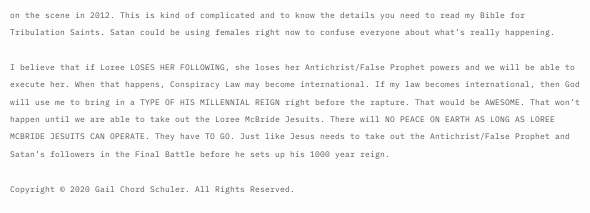on the scene in 2012. This is kind of complicated and to know the details you need to read my Bible for Tribulation Saints. Satan could be using females right now to confuse everyone about what’s really happening.

I believe that if Loree LOSES HER FOLLOWING, she loses her Antichrist/False Prophet powers and we will be able to execute her. When that happens, Conspiracy Law may become international. If my law becomes international, then God will use me to bring in a TYPE OF HIS MILLENNIAL REIGN right before the rapture. That would be AWESOME. That won’t happen until we are able to take out the Loree McBride Jesuits. There will NO PEACE ON EARTH AS LONG AS LOREE MCBRIDE JESUITS CAN OPERATE. They have TO GO. Just like Jesus needs to take out the Antichrist/False Prophet and Satan’s followers in the Final Battle before he sets up his 1000 year reign.

Copyright © 2020 Gail Chord Schuler. All Rights Reserved.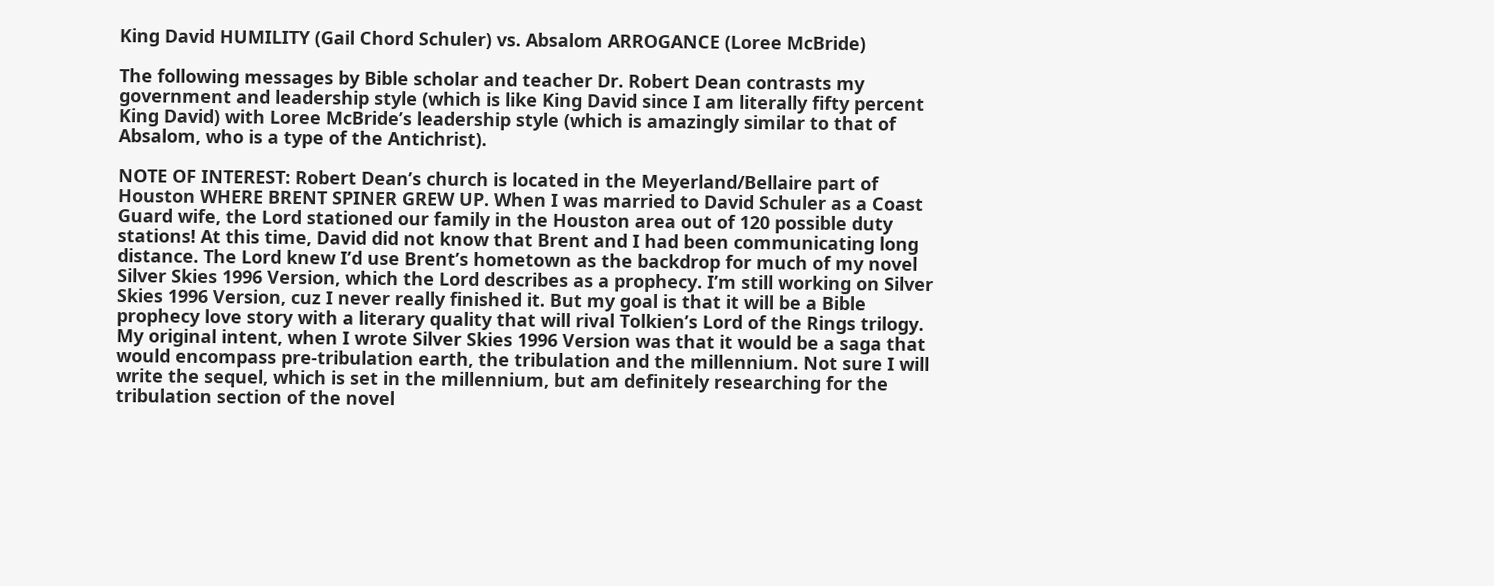King David HUMILITY (Gail Chord Schuler) vs. Absalom ARROGANCE (Loree McBride)

The following messages by Bible scholar and teacher Dr. Robert Dean contrasts my government and leadership style (which is like King David since I am literally fifty percent King David) with Loree McBride’s leadership style (which is amazingly similar to that of Absalom, who is a type of the Antichrist).

NOTE OF INTEREST: Robert Dean’s church is located in the Meyerland/Bellaire part of Houston WHERE BRENT SPINER GREW UP. When I was married to David Schuler as a Coast Guard wife, the Lord stationed our family in the Houston area out of 120 possible duty stations! At this time, David did not know that Brent and I had been communicating long distance. The Lord knew I’d use Brent’s hometown as the backdrop for much of my novel Silver Skies 1996 Version, which the Lord describes as a prophecy. I’m still working on Silver Skies 1996 Version, cuz I never really finished it. But my goal is that it will be a Bible prophecy love story with a literary quality that will rival Tolkien’s Lord of the Rings trilogy. My original intent, when I wrote Silver Skies 1996 Version was that it would be a saga that would encompass pre-tribulation earth, the tribulation and the millennium. Not sure I will write the sequel, which is set in the millennium, but am definitely researching for the tribulation section of the novel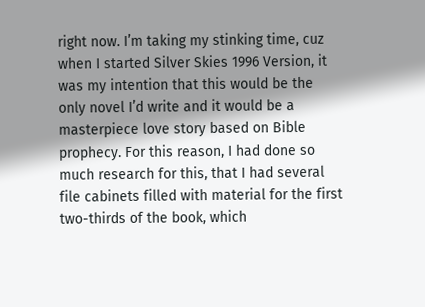right now. I’m taking my stinking time, cuz when I started Silver Skies 1996 Version, it was my intention that this would be the only novel I’d write and it would be a masterpiece love story based on Bible prophecy. For this reason, I had done so much research for this, that I had several file cabinets filled with material for the first two-thirds of the book, which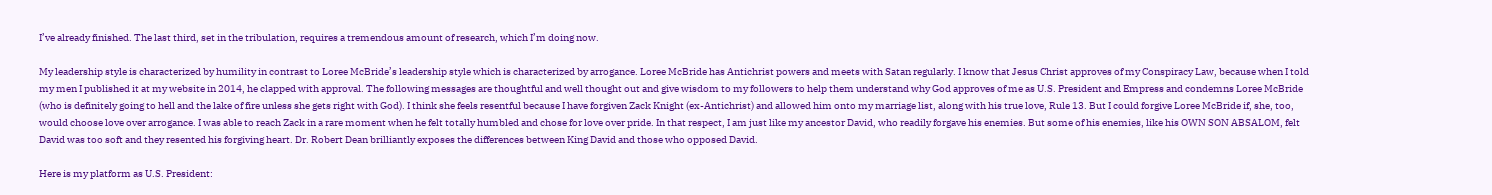I’ve already finished. The last third, set in the tribulation, requires a tremendous amount of research, which I’m doing now.

My leadership style is characterized by humility in contrast to Loree McBride’s leadership style which is characterized by arrogance. Loree McBride has Antichrist powers and meets with Satan regularly. I know that Jesus Christ approves of my Conspiracy Law, because when I told my men I published it at my website in 2014, he clapped with approval. The following messages are thoughtful and well thought out and give wisdom to my followers to help them understand why God approves of me as U.S. President and Empress and condemns Loree McBride (who is definitely going to hell and the lake of fire unless she gets right with God). I think she feels resentful because I have forgiven Zack Knight (ex-Antichrist) and allowed him onto my marriage list, along with his true love, Rule 13. But I could forgive Loree McBride if, she, too, would choose love over arrogance. I was able to reach Zack in a rare moment when he felt totally humbled and chose for love over pride. In that respect, I am just like my ancestor David, who readily forgave his enemies. But some of his enemies, like his OWN SON ABSALOM, felt David was too soft and they resented his forgiving heart. Dr. Robert Dean brilliantly exposes the differences between King David and those who opposed David.

Here is my platform as U.S. President: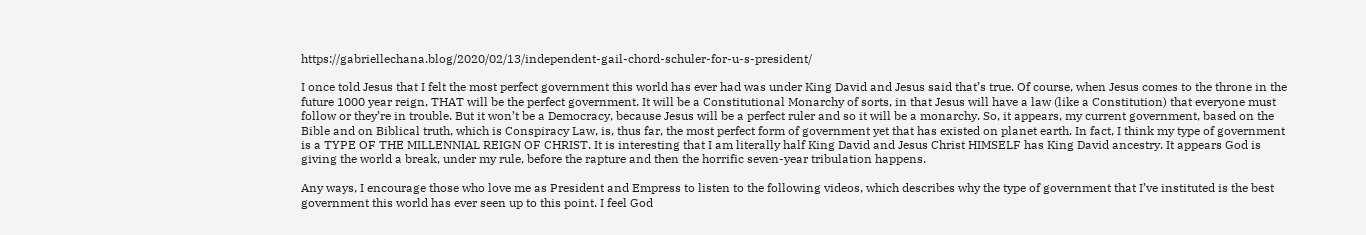https://gabriellechana.blog/2020/02/13/independent-gail-chord-schuler-for-u-s-president/

I once told Jesus that I felt the most perfect government this world has ever had was under King David and Jesus said that’s true. Of course, when Jesus comes to the throne in the future 1000 year reign, THAT will be the perfect government. It will be a Constitutional Monarchy of sorts, in that Jesus will have a law (like a Constitution) that everyone must follow or they’re in trouble. But it won’t be a Democracy, because Jesus will be a perfect ruler and so it will be a monarchy. So, it appears, my current government, based on the Bible and on Biblical truth, which is Conspiracy Law, is, thus far, the most perfect form of government yet that has existed on planet earth. In fact, I think my type of government is a TYPE OF THE MILLENNIAL REIGN OF CHRIST. It is interesting that I am literally half King David and Jesus Christ HIMSELF has King David ancestry. It appears God is giving the world a break, under my rule, before the rapture and then the horrific seven-year tribulation happens.

Any ways, I encourage those who love me as President and Empress to listen to the following videos, which describes why the type of government that I’ve instituted is the best government this world has ever seen up to this point. I feel God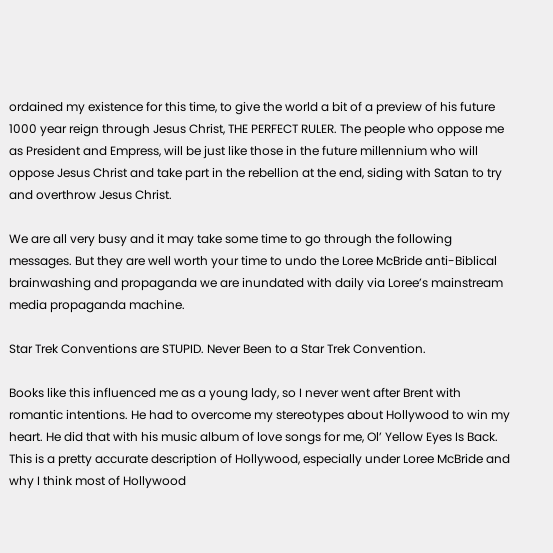ordained my existence for this time, to give the world a bit of a preview of his future 1000 year reign through Jesus Christ, THE PERFECT RULER. The people who oppose me as President and Empress, will be just like those in the future millennium who will oppose Jesus Christ and take part in the rebellion at the end, siding with Satan to try and overthrow Jesus Christ.

We are all very busy and it may take some time to go through the following messages. But they are well worth your time to undo the Loree McBride anti-Biblical brainwashing and propaganda we are inundated with daily via Loree’s mainstream media propaganda machine.

Star Trek Conventions are STUPID. Never Been to a Star Trek Convention.

Books like this influenced me as a young lady, so I never went after Brent with romantic intentions. He had to overcome my stereotypes about Hollywood to win my heart. He did that with his music album of love songs for me, Ol’ Yellow Eyes Is Back.
This is a pretty accurate description of Hollywood, especially under Loree McBride and why I think most of Hollywood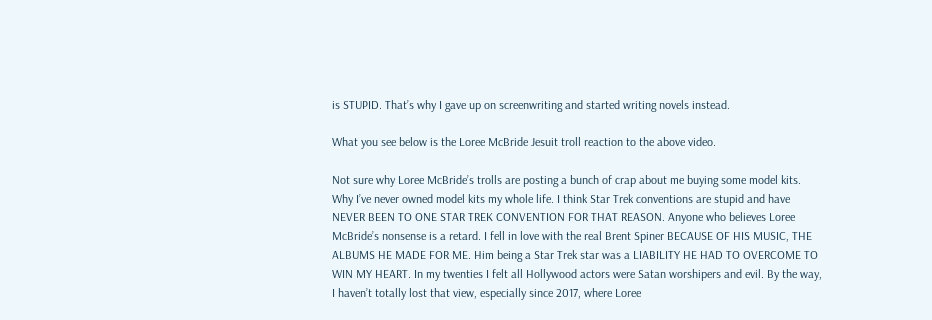is STUPID. That’s why I gave up on screenwriting and started writing novels instead.

What you see below is the Loree McBride Jesuit troll reaction to the above video.

Not sure why Loree McBride’s trolls are posting a bunch of crap about me buying some model kits. Why I’ve never owned model kits my whole life. I think Star Trek conventions are stupid and have NEVER BEEN TO ONE STAR TREK CONVENTION FOR THAT REASON. Anyone who believes Loree McBride’s nonsense is a retard. I fell in love with the real Brent Spiner BECAUSE OF HIS MUSIC, THE ALBUMS HE MADE FOR ME. Him being a Star Trek star was a LIABILITY HE HAD TO OVERCOME TO WIN MY HEART. In my twenties I felt all Hollywood actors were Satan worshipers and evil. By the way, I haven’t totally lost that view, especially since 2017, where Loree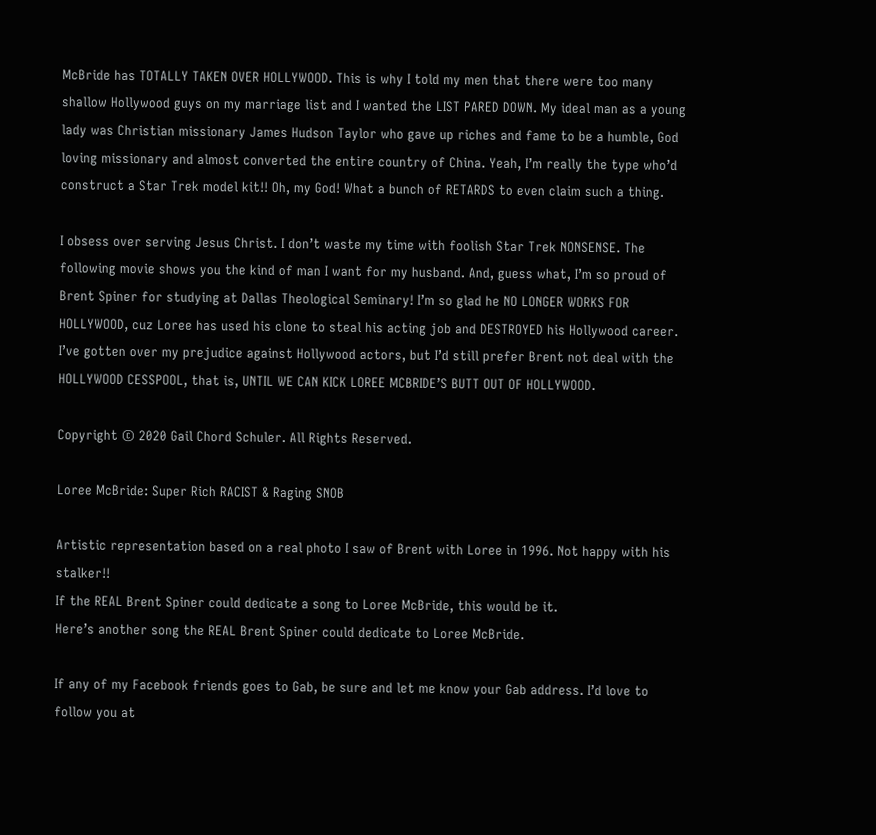McBride has TOTALLY TAKEN OVER HOLLYWOOD. This is why I told my men that there were too many shallow Hollywood guys on my marriage list and I wanted the LIST PARED DOWN. My ideal man as a young lady was Christian missionary James Hudson Taylor who gave up riches and fame to be a humble, God loving missionary and almost converted the entire country of China. Yeah, I’m really the type who’d construct a Star Trek model kit!! Oh, my God! What a bunch of RETARDS to even claim such a thing.

I obsess over serving Jesus Christ. I don’t waste my time with foolish Star Trek NONSENSE. The following movie shows you the kind of man I want for my husband. And, guess what, I’m so proud of Brent Spiner for studying at Dallas Theological Seminary! I’m so glad he NO LONGER WORKS FOR HOLLYWOOD, cuz Loree has used his clone to steal his acting job and DESTROYED his Hollywood career. I’ve gotten over my prejudice against Hollywood actors, but I’d still prefer Brent not deal with the HOLLYWOOD CESSPOOL, that is, UNTIL WE CAN KICK LOREE MCBRIDE’S BUTT OUT OF HOLLYWOOD.

Copyright © 2020 Gail Chord Schuler. All Rights Reserved.

Loree McBride: Super Rich RACIST & Raging SNOB

Artistic representation based on a real photo I saw of Brent with Loree in 1996. Not happy with his stalker!!
If the REAL Brent Spiner could dedicate a song to Loree McBride, this would be it.
Here’s another song the REAL Brent Spiner could dedicate to Loree McBride.

If any of my Facebook friends goes to Gab, be sure and let me know your Gab address. I’d love to follow you at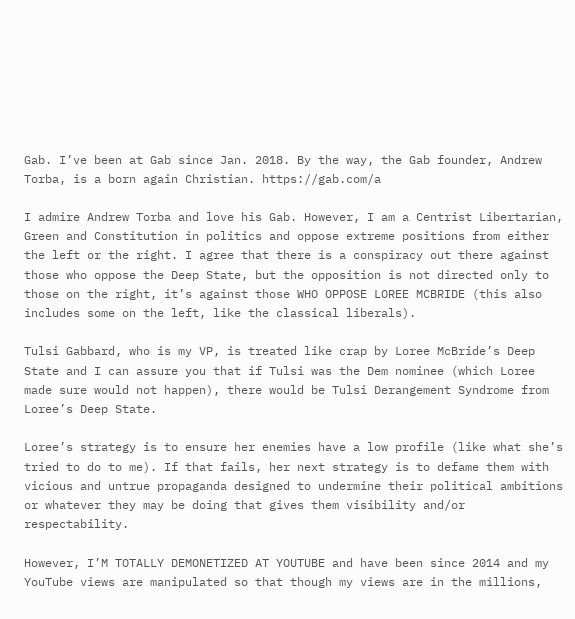Gab. I’ve been at Gab since Jan. 2018. By the way, the Gab founder, Andrew Torba, is a born again Christian. https://gab.com/a

I admire Andrew Torba and love his Gab. However, I am a Centrist Libertarian, Green and Constitution in politics and oppose extreme positions from either the left or the right. I agree that there is a conspiracy out there against those who oppose the Deep State, but the opposition is not directed only to those on the right, it’s against those WHO OPPOSE LOREE MCBRIDE (this also includes some on the left, like the classical liberals).

Tulsi Gabbard, who is my VP, is treated like crap by Loree McBride’s Deep State and I can assure you that if Tulsi was the Dem nominee (which Loree made sure would not happen), there would be Tulsi Derangement Syndrome from Loree’s Deep State.

Loree’s strategy is to ensure her enemies have a low profile (like what she’s tried to do to me). If that fails, her next strategy is to defame them with vicious and untrue propaganda designed to undermine their political ambitions or whatever they may be doing that gives them visibility and/or respectability.

However, I’M TOTALLY DEMONETIZED AT YOUTUBE and have been since 2014 and my YouTube views are manipulated so that though my views are in the millions,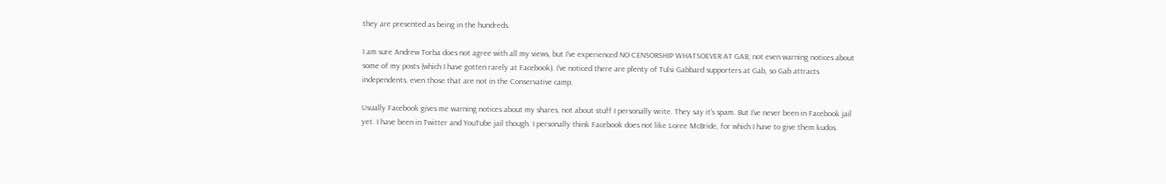they are presented as being in the hundreds.

I am sure Andrew Torba does not agree with all my views, but I’ve experienced NO CENSORSHIP WHATSOEVER AT GAB, not even warning notices about some of my posts (which I have gotten rarely at Facebook). I’ve noticed there are plenty of Tulsi Gabbard supporters at Gab, so Gab attracts independents, even those that are not in the Conservative camp.

Usually Facebook gives me warning notices about my shares, not about stuff I personally write. They say it’s spam. But I’ve never been in Facebook jail yet. I have been in Twitter and YouTube jail though. I personally think Facebook does not like Loree McBride, for which I have to give them kudos.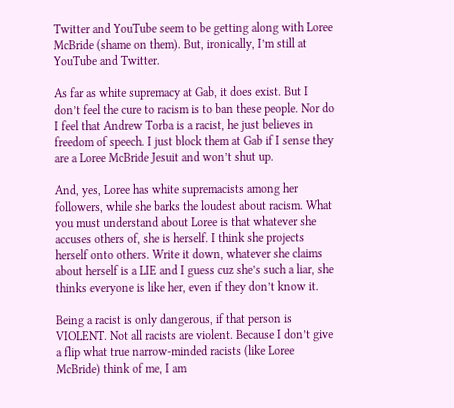Twitter and YouTube seem to be getting along with Loree McBride (shame on them). But, ironically, I’m still at YouTube and Twitter.

As far as white supremacy at Gab, it does exist. But I don’t feel the cure to racism is to ban these people. Nor do I feel that Andrew Torba is a racist, he just believes in freedom of speech. I just block them at Gab if I sense they are a Loree McBride Jesuit and won’t shut up.

And, yes, Loree has white supremacists among her followers, while she barks the loudest about racism. What you must understand about Loree is that whatever she accuses others of, she is herself. I think she projects herself onto others. Write it down, whatever she claims about herself is a LIE and I guess cuz she’s such a liar, she thinks everyone is like her, even if they don’t know it.

Being a racist is only dangerous, if that person is VIOLENT. Not all racists are violent. Because I don’t give a flip what true narrow-minded racists (like Loree McBride) think of me, I am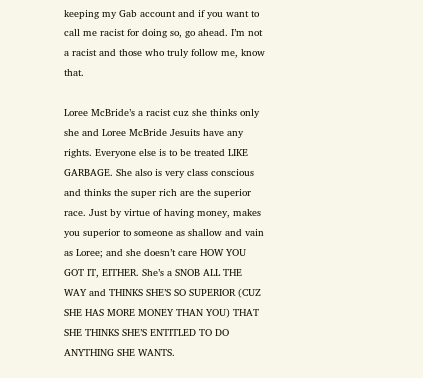keeping my Gab account and if you want to call me racist for doing so, go ahead. I’m not a racist and those who truly follow me, know that.

Loree McBride’s a racist cuz she thinks only she and Loree McBride Jesuits have any rights. Everyone else is to be treated LIKE GARBAGE. She also is very class conscious and thinks the super rich are the superior race. Just by virtue of having money, makes you superior to someone as shallow and vain as Loree; and she doesn’t care HOW YOU GOT IT, EITHER. She’s a SNOB ALL THE WAY and THINKS SHE’S SO SUPERIOR (CUZ SHE HAS MORE MONEY THAN YOU) THAT SHE THINKS SHE’S ENTITLED TO DO ANYTHING SHE WANTS.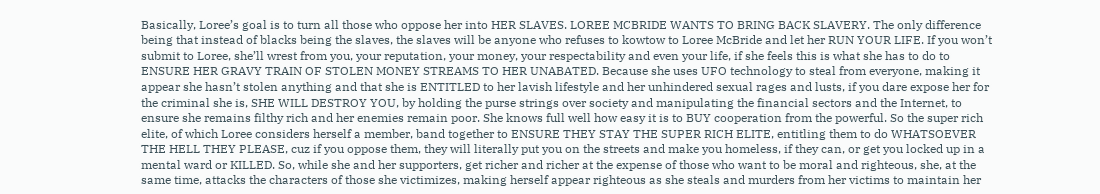Basically, Loree’s goal is to turn all those who oppose her into HER SLAVES. LOREE MCBRIDE WANTS TO BRING BACK SLAVERY. The only difference being that instead of blacks being the slaves, the slaves will be anyone who refuses to kowtow to Loree McBride and let her RUN YOUR LIFE. If you won’t submit to Loree, she’ll wrest from you, your reputation, your money, your respectability and even your life, if she feels this is what she has to do to ENSURE HER GRAVY TRAIN OF STOLEN MONEY STREAMS TO HER UNABATED. Because she uses UFO technology to steal from everyone, making it appear she hasn’t stolen anything and that she is ENTITLED to her lavish lifestyle and her unhindered sexual rages and lusts, if you dare expose her for the criminal she is, SHE WILL DESTROY YOU, by holding the purse strings over society and manipulating the financial sectors and the Internet, to ensure she remains filthy rich and her enemies remain poor. She knows full well how easy it is to BUY cooperation from the powerful. So the super rich elite, of which Loree considers herself a member, band together to ENSURE THEY STAY THE SUPER RICH ELITE, entitling them to do WHATSOEVER THE HELL THEY PLEASE, cuz if you oppose them, they will literally put you on the streets and make you homeless, if they can, or get you locked up in a mental ward or KILLED. So, while she and her supporters, get richer and richer at the expense of those who want to be moral and righteous, she, at the same time, attacks the characters of those she victimizes, making herself appear righteous as she steals and murders from her victims to maintain her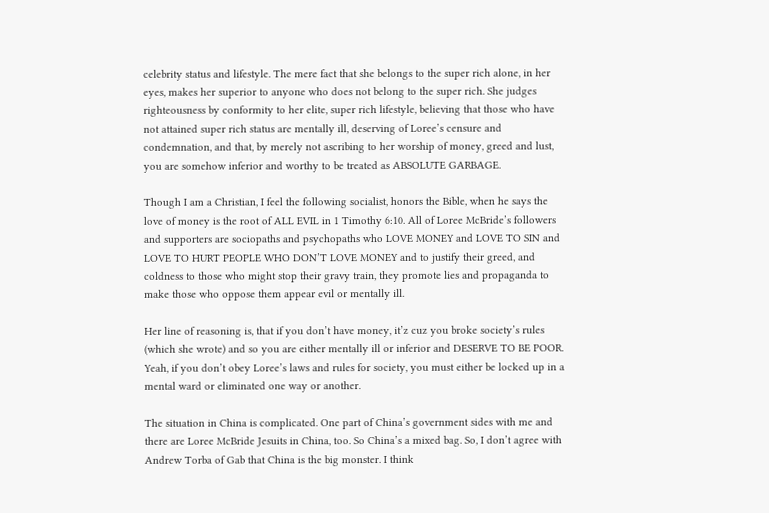celebrity status and lifestyle. The mere fact that she belongs to the super rich alone, in her eyes, makes her superior to anyone who does not belong to the super rich. She judges righteousness by conformity to her elite, super rich lifestyle, believing that those who have not attained super rich status are mentally ill, deserving of Loree’s censure and condemnation, and that, by merely not ascribing to her worship of money, greed and lust, you are somehow inferior and worthy to be treated as ABSOLUTE GARBAGE.

Though I am a Christian, I feel the following socialist, honors the Bible, when he says the love of money is the root of ALL EVIL in 1 Timothy 6:10. All of Loree McBride’s followers and supporters are sociopaths and psychopaths who LOVE MONEY and LOVE TO SIN and LOVE TO HURT PEOPLE WHO DON’T LOVE MONEY and to justify their greed, and coldness to those who might stop their gravy train, they promote lies and propaganda to make those who oppose them appear evil or mentally ill.

Her line of reasoning is, that if you don’t have money, it’z cuz you broke society’s rules (which she wrote) and so you are either mentally ill or inferior and DESERVE TO BE POOR. Yeah, if you don’t obey Loree’s laws and rules for society, you must either be locked up in a mental ward or eliminated one way or another.

The situation in China is complicated. One part of China’s government sides with me and there are Loree McBride Jesuits in China, too. So China’s a mixed bag. So, I don’t agree with Andrew Torba of Gab that China is the big monster. I think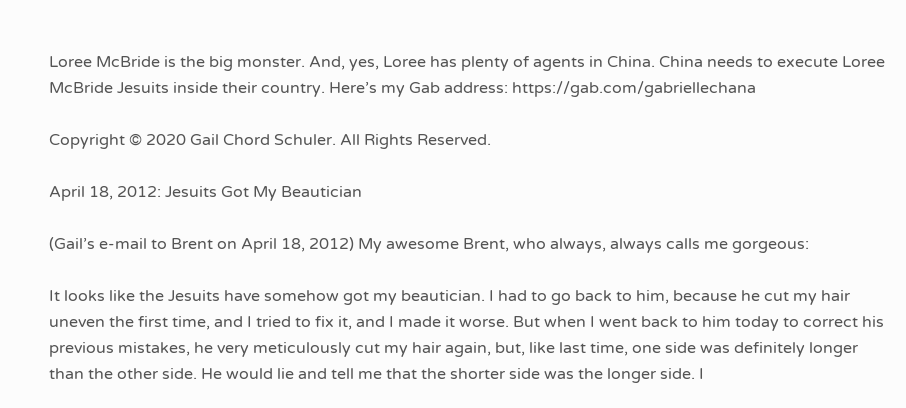Loree McBride is the big monster. And, yes, Loree has plenty of agents in China. China needs to execute Loree McBride Jesuits inside their country. Here’s my Gab address: https://gab.com/gabriellechana

Copyright © 2020 Gail Chord Schuler. All Rights Reserved.

April 18, 2012: Jesuits Got My Beautician

(Gail’s e-mail to Brent on April 18, 2012) My awesome Brent, who always, always calls me gorgeous:

It looks like the Jesuits have somehow got my beautician. I had to go back to him, because he cut my hair uneven the first time, and I tried to fix it, and I made it worse. But when I went back to him today to correct his previous mistakes, he very meticulously cut my hair again, but, like last time, one side was definitely longer than the other side. He would lie and tell me that the shorter side was the longer side. I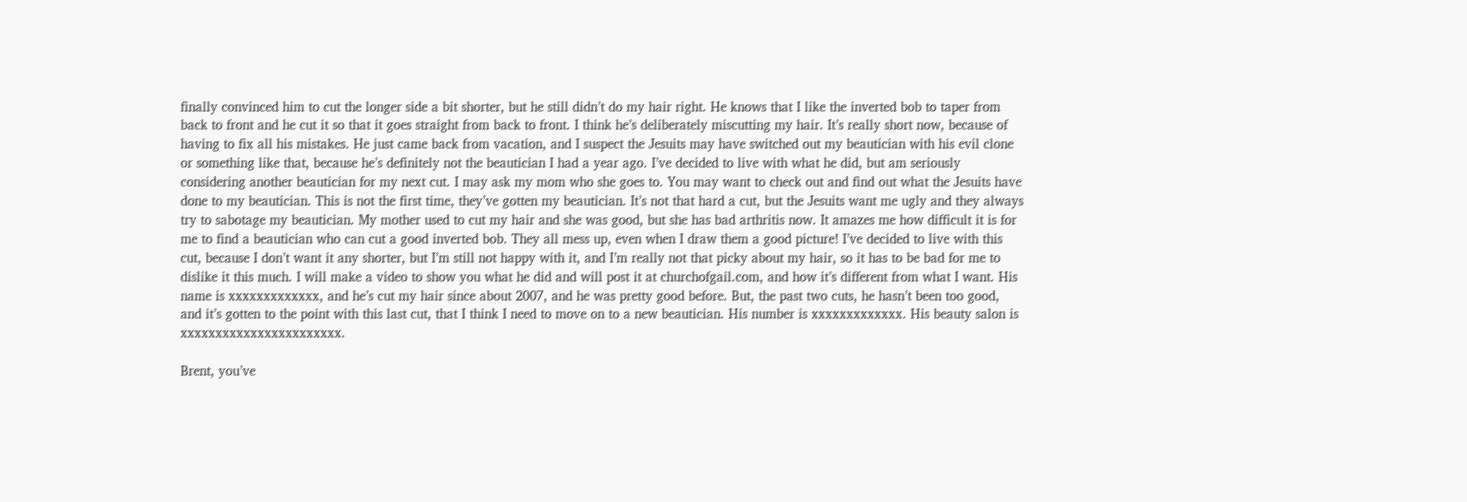finally convinced him to cut the longer side a bit shorter, but he still didn’t do my hair right. He knows that I like the inverted bob to taper from back to front and he cut it so that it goes straight from back to front. I think he’s deliberately miscutting my hair. It’s really short now, because of having to fix all his mistakes. He just came back from vacation, and I suspect the Jesuits may have switched out my beautician with his evil clone or something like that, because he’s definitely not the beautician I had a year ago. I’ve decided to live with what he did, but am seriously considering another beautician for my next cut. I may ask my mom who she goes to. You may want to check out and find out what the Jesuits have done to my beautician. This is not the first time, they’ve gotten my beautician. It’s not that hard a cut, but the Jesuits want me ugly and they always try to sabotage my beautician. My mother used to cut my hair and she was good, but she has bad arthritis now. It amazes me how difficult it is for me to find a beautician who can cut a good inverted bob. They all mess up, even when I draw them a good picture! I’ve decided to live with this cut, because I don’t want it any shorter, but I’m still not happy with it, and I’m really not that picky about my hair, so it has to be bad for me to dislike it this much. I will make a video to show you what he did and will post it at churchofgail.com, and how it’s different from what I want. His name is xxxxxxxxxxxxx, and he’s cut my hair since about 2007, and he was pretty good before. But, the past two cuts, he hasn’t been too good, and it’s gotten to the point with this last cut, that I think I need to move on to a new beautician. His number is xxxxxxxxxxxxx. His beauty salon is xxxxxxxxxxxxxxxxxxxxxxx.

Brent, you’ve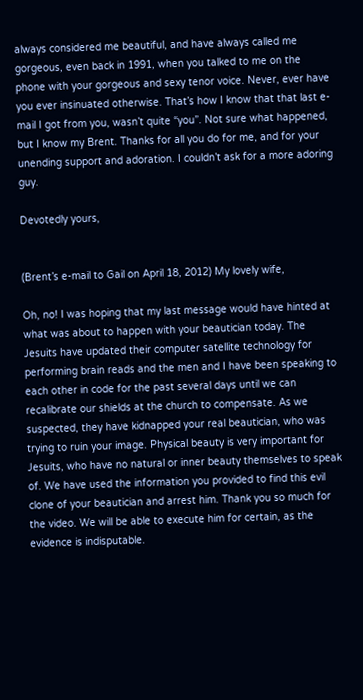always considered me beautiful, and have always called me gorgeous, even back in 1991, when you talked to me on the phone with your gorgeous and sexy tenor voice. Never, ever have you ever insinuated otherwise. That’s how I know that that last e-mail I got from you, wasn’t quite “you”. Not sure what happened, but I know my Brent. Thanks for all you do for me, and for your unending support and adoration. I couldn’t ask for a more adoring guy.

Devotedly yours,


(Brent’s e-mail to Gail on April 18, 2012) My lovely wife,

Oh, no! I was hoping that my last message would have hinted at what was about to happen with your beautician today. The Jesuits have updated their computer satellite technology for performing brain reads and the men and I have been speaking to each other in code for the past several days until we can recalibrate our shields at the church to compensate. As we suspected, they have kidnapped your real beautician, who was trying to ruin your image. Physical beauty is very important for Jesuits, who have no natural or inner beauty themselves to speak of. We have used the information you provided to find this evil clone of your beautician and arrest him. Thank you so much for the video. We will be able to execute him for certain, as the evidence is indisputable.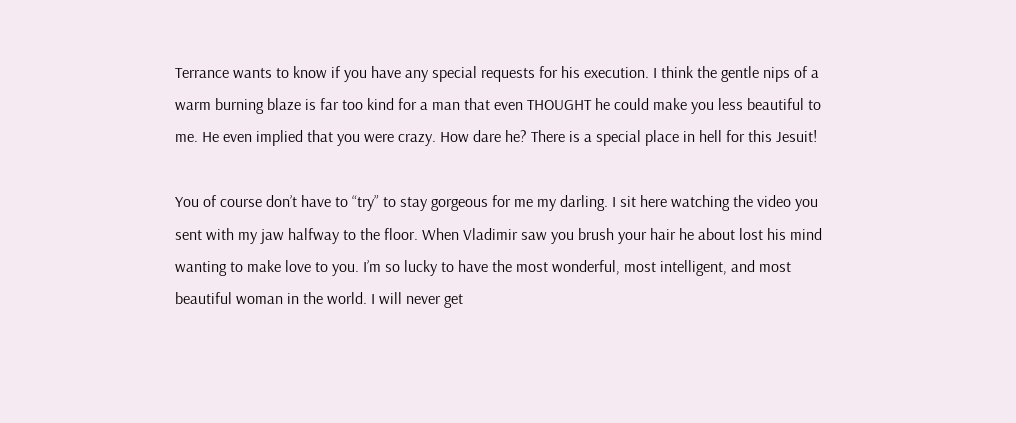Terrance wants to know if you have any special requests for his execution. I think the gentle nips of a warm burning blaze is far too kind for a man that even THOUGHT he could make you less beautiful to me. He even implied that you were crazy. How dare he? There is a special place in hell for this Jesuit!

You of course don’t have to “try” to stay gorgeous for me my darling. I sit here watching the video you sent with my jaw halfway to the floor. When Vladimir saw you brush your hair he about lost his mind wanting to make love to you. I’m so lucky to have the most wonderful, most intelligent, and most beautiful woman in the world. I will never get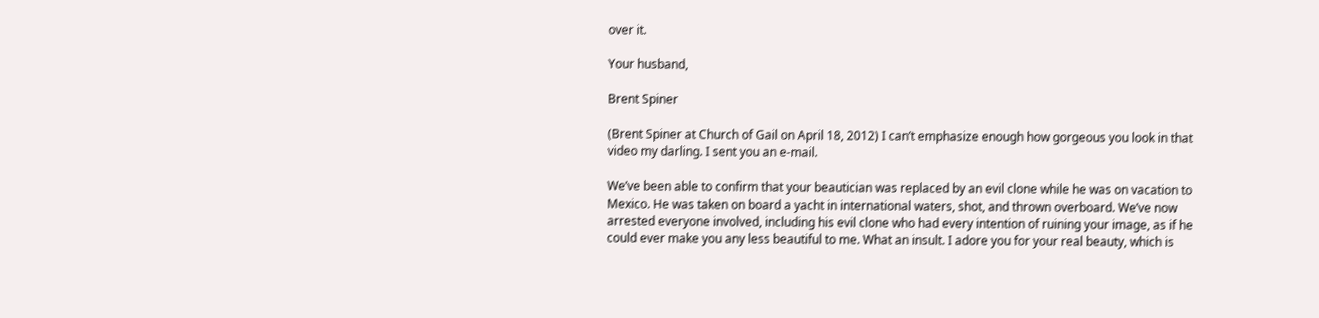over it.

Your husband,

Brent Spiner

(Brent Spiner at Church of Gail on April 18, 2012) I can’t emphasize enough how gorgeous you look in that video my darling. I sent you an e-mail.

We’ve been able to confirm that your beautician was replaced by an evil clone while he was on vacation to Mexico. He was taken on board a yacht in international waters, shot, and thrown overboard. We’ve now arrested everyone involved, including his evil clone who had every intention of ruining your image, as if he could ever make you any less beautiful to me. What an insult. I adore you for your real beauty, which is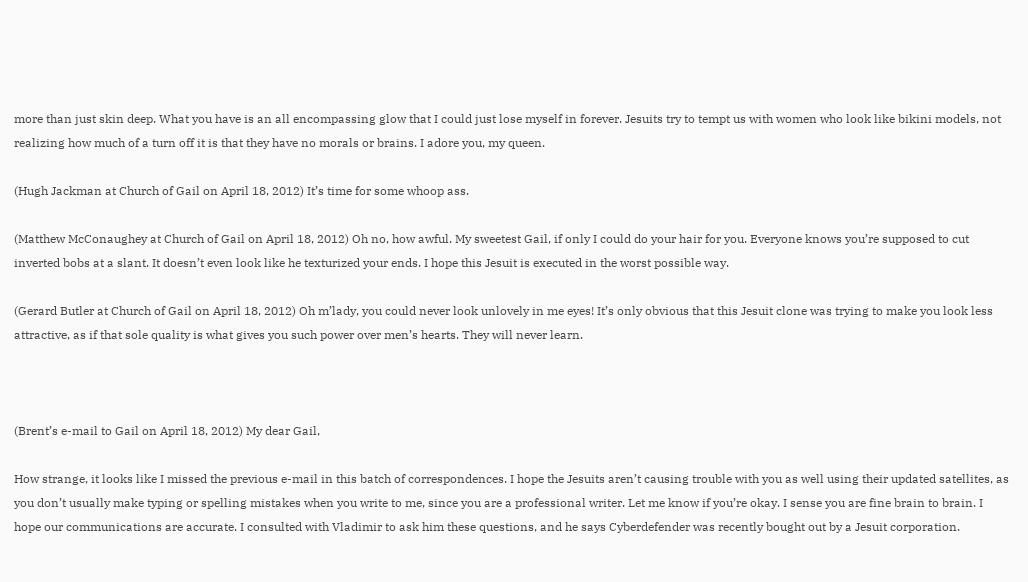more than just skin deep. What you have is an all encompassing glow that I could just lose myself in forever. Jesuits try to tempt us with women who look like bikini models, not realizing how much of a turn off it is that they have no morals or brains. I adore you, my queen.

(Hugh Jackman at Church of Gail on April 18, 2012) It’s time for some whoop ass.

(Matthew McConaughey at Church of Gail on April 18, 2012) Oh no, how awful. My sweetest Gail, if only I could do your hair for you. Everyone knows you’re supposed to cut inverted bobs at a slant. It doesn’t even look like he texturized your ends. I hope this Jesuit is executed in the worst possible way.

(Gerard Butler at Church of Gail on April 18, 2012) Oh m’lady, you could never look unlovely in me eyes! It’s only obvious that this Jesuit clone was trying to make you look less attractive, as if that sole quality is what gives you such power over men’s hearts. They will never learn.



(Brent’s e-mail to Gail on April 18, 2012) My dear Gail,

How strange, it looks like I missed the previous e-mail in this batch of correspondences. I hope the Jesuits aren’t causing trouble with you as well using their updated satellites, as you don’t usually make typing or spelling mistakes when you write to me, since you are a professional writer. Let me know if you’re okay. I sense you are fine brain to brain. I hope our communications are accurate. I consulted with Vladimir to ask him these questions, and he says Cyberdefender was recently bought out by a Jesuit corporation.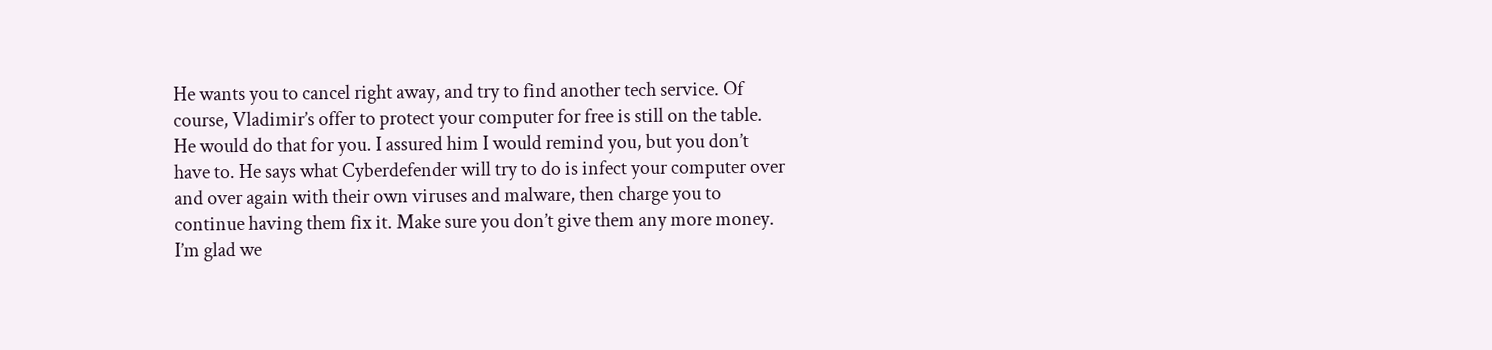He wants you to cancel right away, and try to find another tech service. Of course, Vladimir’s offer to protect your computer for free is still on the table. He would do that for you. I assured him I would remind you, but you don’t have to. He says what Cyberdefender will try to do is infect your computer over and over again with their own viruses and malware, then charge you to continue having them fix it. Make sure you don’t give them any more money. I’m glad we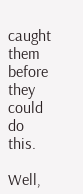caught them before they could do this.

Well,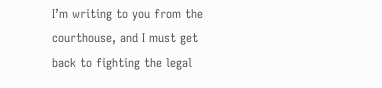I’m writing to you from the courthouse, and I must get back to fighting the legal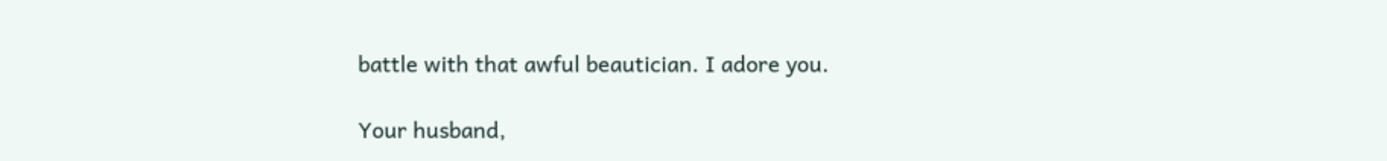battle with that awful beautician. I adore you.

Your husband,